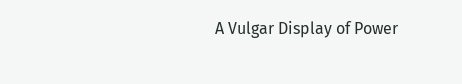A Vulgar Display of Power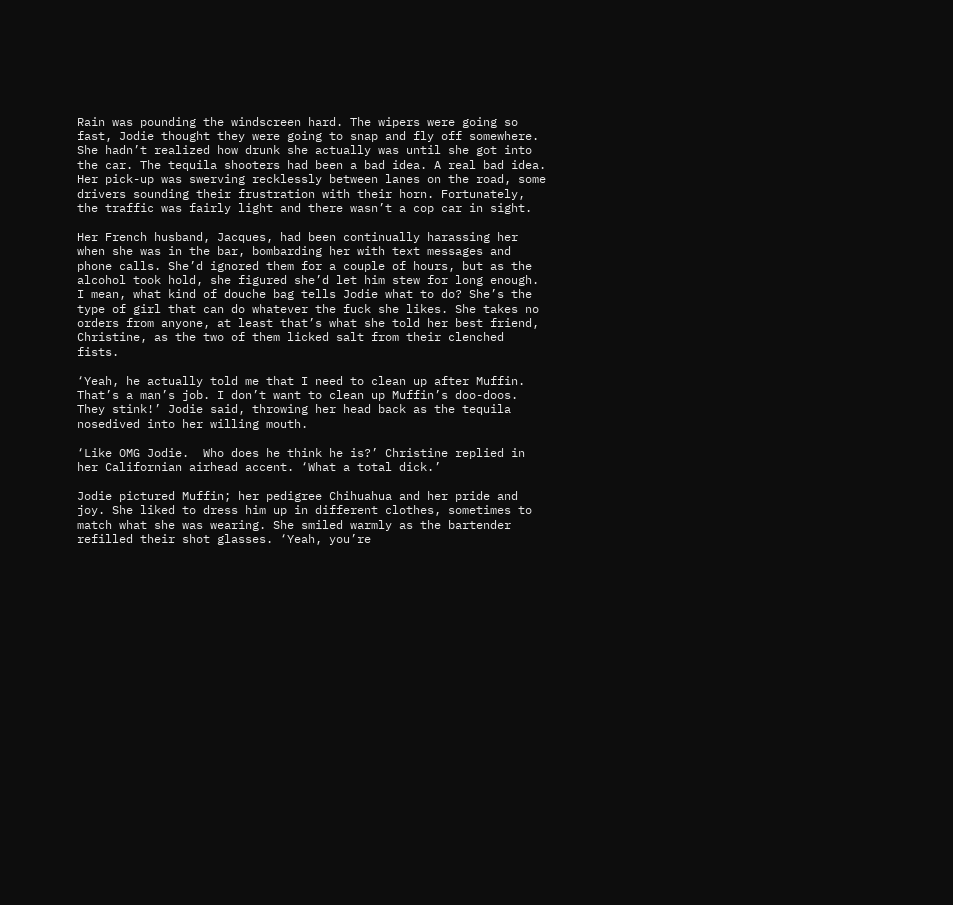Rain was pounding the windscreen hard. The wipers were going so fast, Jodie thought they were going to snap and fly off somewhere.  She hadn’t realized how drunk she actually was until she got into the car. The tequila shooters had been a bad idea. A real bad idea. Her pick-up was swerving recklessly between lanes on the road, some drivers sounding their frustration with their horn. Fortunately, the traffic was fairly light and there wasn’t a cop car in sight.

Her French husband, Jacques, had been continually harassing her when she was in the bar, bombarding her with text messages and phone calls. She’d ignored them for a couple of hours, but as the alcohol took hold, she figured she’d let him stew for long enough. I mean, what kind of douche bag tells Jodie what to do? She’s the type of girl that can do whatever the fuck she likes. She takes no orders from anyone, at least that’s what she told her best friend, Christine, as the two of them licked salt from their clenched fists.

‘Yeah, he actually told me that I need to clean up after Muffin. That’s a man’s job. I don’t want to clean up Muffin’s doo-doos. They stink!’ Jodie said, throwing her head back as the tequila nosedived into her willing mouth.

‘Like OMG Jodie.  Who does he think he is?’ Christine replied in her Californian airhead accent. ‘What a total dick.’

Jodie pictured Muffin; her pedigree Chihuahua and her pride and joy. She liked to dress him up in different clothes, sometimes to match what she was wearing. She smiled warmly as the bartender refilled their shot glasses. ‘Yeah, you’re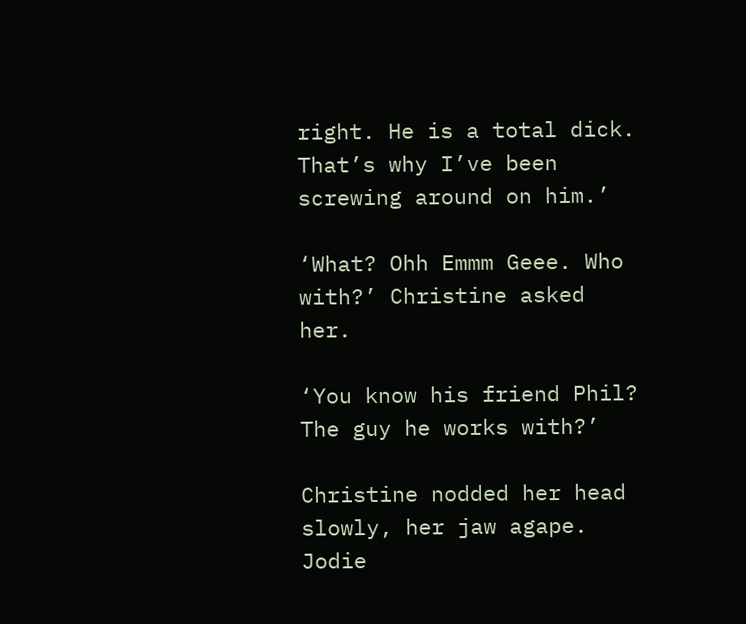right. He is a total dick. That’s why I’ve been screwing around on him.’

‘What? Ohh Emmm Geee. Who with?’ Christine asked her.

‘You know his friend Phil? The guy he works with?’

Christine nodded her head slowly, her jaw agape. Jodie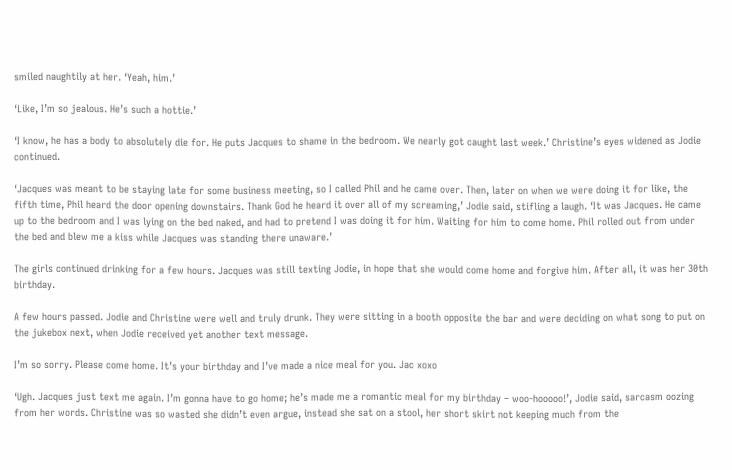smiled naughtily at her. ‘Yeah, him.’

‘Like, I’m so jealous. He’s such a hottie.’

‘I know, he has a body to absolutely die for. He puts Jacques to shame in the bedroom. We nearly got caught last week.’ Christine’s eyes widened as Jodie continued.

‘Jacques was meant to be staying late for some business meeting, so I called Phil and he came over. Then, later on when we were doing it for like, the fifth time, Phil heard the door opening downstairs. Thank God he heard it over all of my screaming,’ Jodie said, stifling a laugh. ‘It was Jacques. He came up to the bedroom and I was lying on the bed naked, and had to pretend I was doing it for him. Waiting for him to come home. Phil rolled out from under the bed and blew me a kiss while Jacques was standing there unaware.’

The girls continued drinking for a few hours. Jacques was still texting Jodie, in hope that she would come home and forgive him. After all, it was her 30th birthday.

A few hours passed. Jodie and Christine were well and truly drunk. They were sitting in a booth opposite the bar and were deciding on what song to put on the jukebox next, when Jodie received yet another text message.

I’m so sorry. Please come home. It’s your birthday and I’ve made a nice meal for you. Jac xoxo

‘Ugh. Jacques just text me again. I’m gonna have to go home; he’s made me a romantic meal for my birthday – woo-hooooo!’, Jodie said, sarcasm oozing from her words. Christine was so wasted she didn’t even argue, instead she sat on a stool, her short skirt not keeping much from the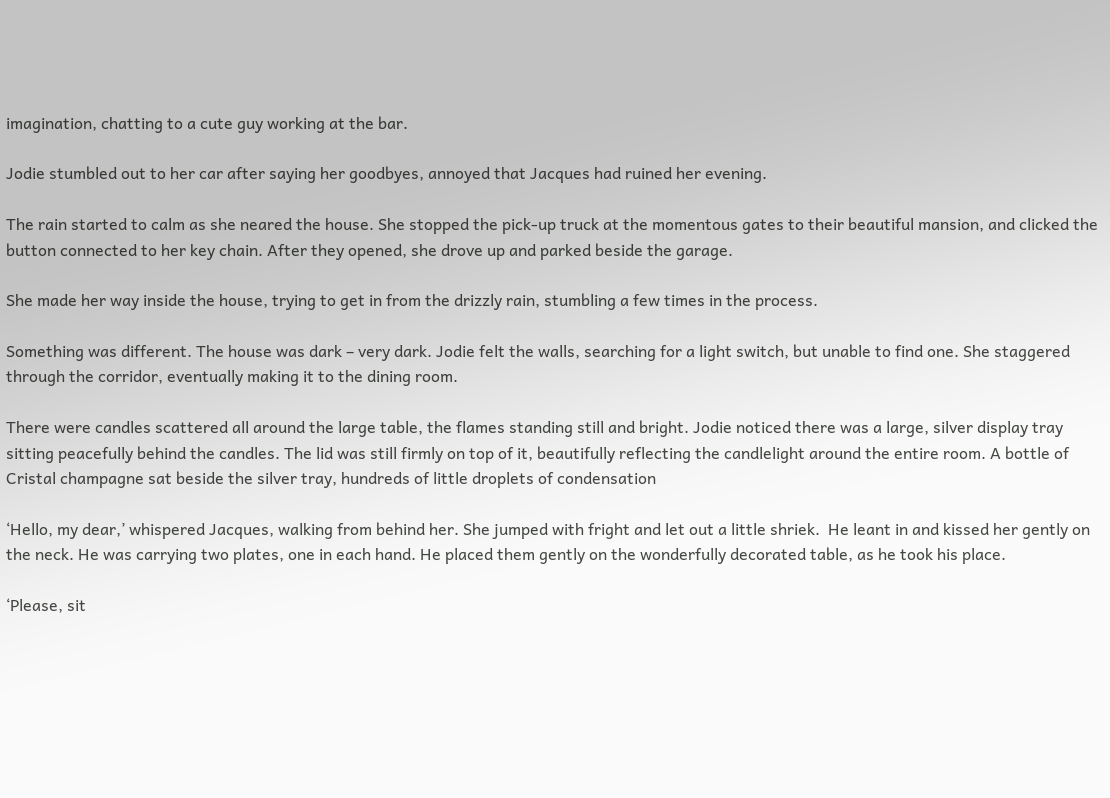imagination, chatting to a cute guy working at the bar.

Jodie stumbled out to her car after saying her goodbyes, annoyed that Jacques had ruined her evening.

The rain started to calm as she neared the house. She stopped the pick-up truck at the momentous gates to their beautiful mansion, and clicked the button connected to her key chain. After they opened, she drove up and parked beside the garage.

She made her way inside the house, trying to get in from the drizzly rain, stumbling a few times in the process.

Something was different. The house was dark – very dark. Jodie felt the walls, searching for a light switch, but unable to find one. She staggered through the corridor, eventually making it to the dining room.

There were candles scattered all around the large table, the flames standing still and bright. Jodie noticed there was a large, silver display tray sitting peacefully behind the candles. The lid was still firmly on top of it, beautifully reflecting the candlelight around the entire room. A bottle of Cristal champagne sat beside the silver tray, hundreds of little droplets of condensation

‘Hello, my dear,’ whispered Jacques, walking from behind her. She jumped with fright and let out a little shriek.  He leant in and kissed her gently on the neck. He was carrying two plates, one in each hand. He placed them gently on the wonderfully decorated table, as he took his place.

‘Please, sit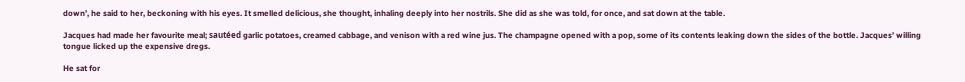down’, he said to her, beckoning with his eyes. It smelled delicious, she thought, inhaling deeply into her nostrils. She did as she was told, for once, and sat down at the table.

Jacques had made her favourite meal; sautéed garlic potatoes, creamed cabbage, and venison with a red wine jus. The champagne opened with a pop, some of its contents leaking down the sides of the bottle. Jacques’ willing tongue licked up the expensive dregs.

He sat for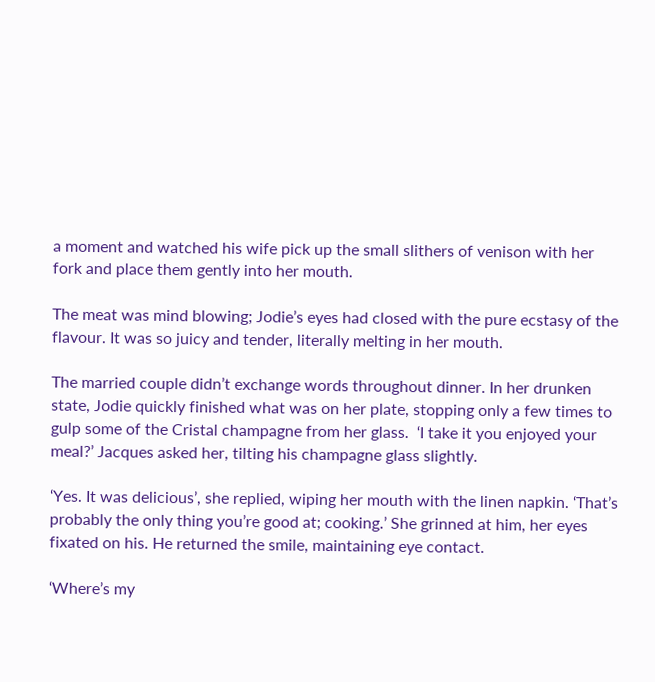a moment and watched his wife pick up the small slithers of venison with her fork and place them gently into her mouth.

The meat was mind blowing; Jodie’s eyes had closed with the pure ecstasy of the flavour. It was so juicy and tender, literally melting in her mouth.

The married couple didn’t exchange words throughout dinner. In her drunken state, Jodie quickly finished what was on her plate, stopping only a few times to gulp some of the Cristal champagne from her glass.  ‘I take it you enjoyed your meal?’ Jacques asked her, tilting his champagne glass slightly.

‘Yes. It was delicious’, she replied, wiping her mouth with the linen napkin. ‘That’s probably the only thing you’re good at; cooking.’ She grinned at him, her eyes fixated on his. He returned the smile, maintaining eye contact.

‘Where’s my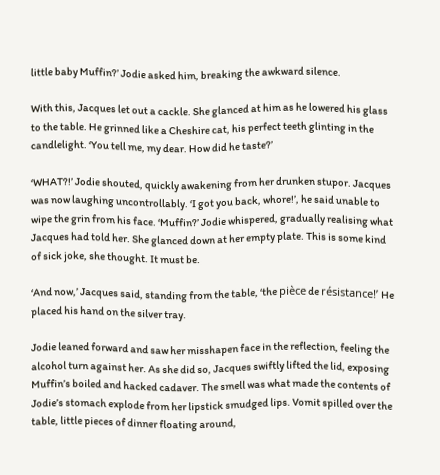little baby Muffin?’ Jodie asked him, breaking the awkward silence.

With this, Jacques let out a cackle. She glanced at him as he lowered his glass to the table. He grinned like a Cheshire cat, his perfect teeth glinting in the candlelight. ‘You tell me, my dear. How did he taste?’

‘WHAT?!’ Jodie shouted, quickly awakening from her drunken stupor. Jacques was now laughing uncontrollably. ‘I got you back, whore!’, he said unable to wipe the grin from his face. ‘Muffin?’ Jodie whispered, gradually realising what Jacques had told her. She glanced down at her empty plate. This is some kind of sick joke, she thought. It must be.

‘And now,’ Jacques said, standing from the table, ‘the pièce de résistance!’ He placed his hand on the silver tray.

Jodie leaned forward and saw her misshapen face in the reflection, feeling the alcohol turn against her. As she did so, Jacques swiftly lifted the lid, exposing Muffin’s boiled and hacked cadaver. The smell was what made the contents of Jodie’s stomach explode from her lipstick smudged lips. Vomit spilled over the table, little pieces of dinner floating around,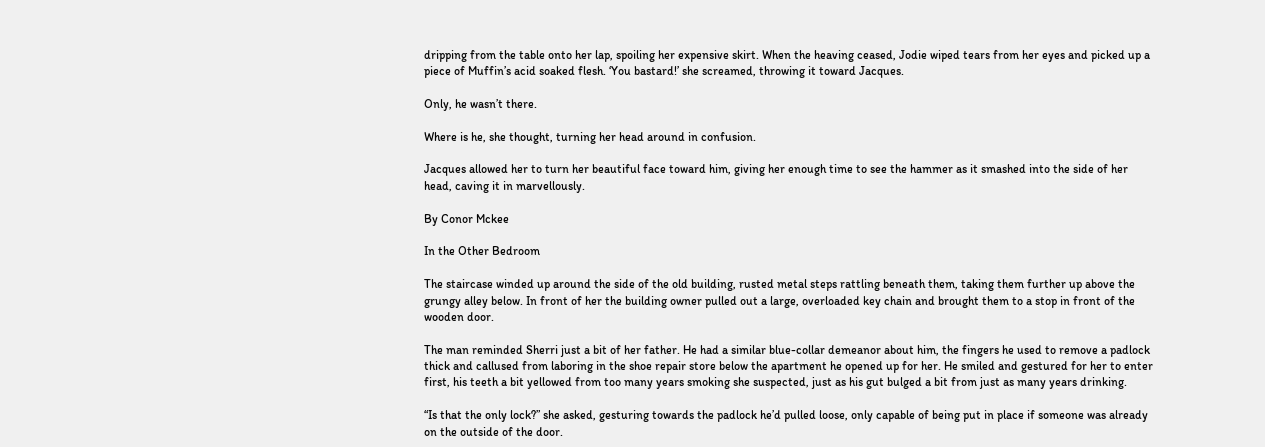dripping from the table onto her lap, spoiling her expensive skirt. When the heaving ceased, Jodie wiped tears from her eyes and picked up a piece of Muffin’s acid soaked flesh. ‘You bastard!’ she screamed, throwing it toward Jacques.

Only, he wasn’t there.

Where is he, she thought, turning her head around in confusion.

Jacques allowed her to turn her beautiful face toward him, giving her enough time to see the hammer as it smashed into the side of her head, caving it in marvellously.

By Conor Mckee

In the Other Bedroom

The staircase winded up around the side of the old building, rusted metal steps rattling beneath them, taking them further up above the grungy alley below. In front of her the building owner pulled out a large, overloaded key chain and brought them to a stop in front of the wooden door.

The man reminded Sherri just a bit of her father. He had a similar blue-collar demeanor about him, the fingers he used to remove a padlock thick and callused from laboring in the shoe repair store below the apartment he opened up for her. He smiled and gestured for her to enter first, his teeth a bit yellowed from too many years smoking she suspected, just as his gut bulged a bit from just as many years drinking.

“Is that the only lock?” she asked, gesturing towards the padlock he’d pulled loose, only capable of being put in place if someone was already on the outside of the door.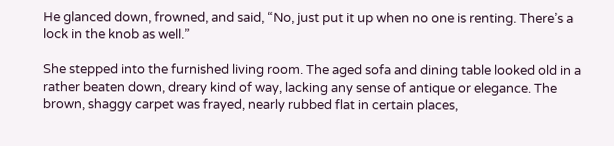He glanced down, frowned, and said, “No, just put it up when no one is renting. There’s a lock in the knob as well.”

She stepped into the furnished living room. The aged sofa and dining table looked old in a rather beaten down, dreary kind of way, lacking any sense of antique or elegance. The brown, shaggy carpet was frayed, nearly rubbed flat in certain places,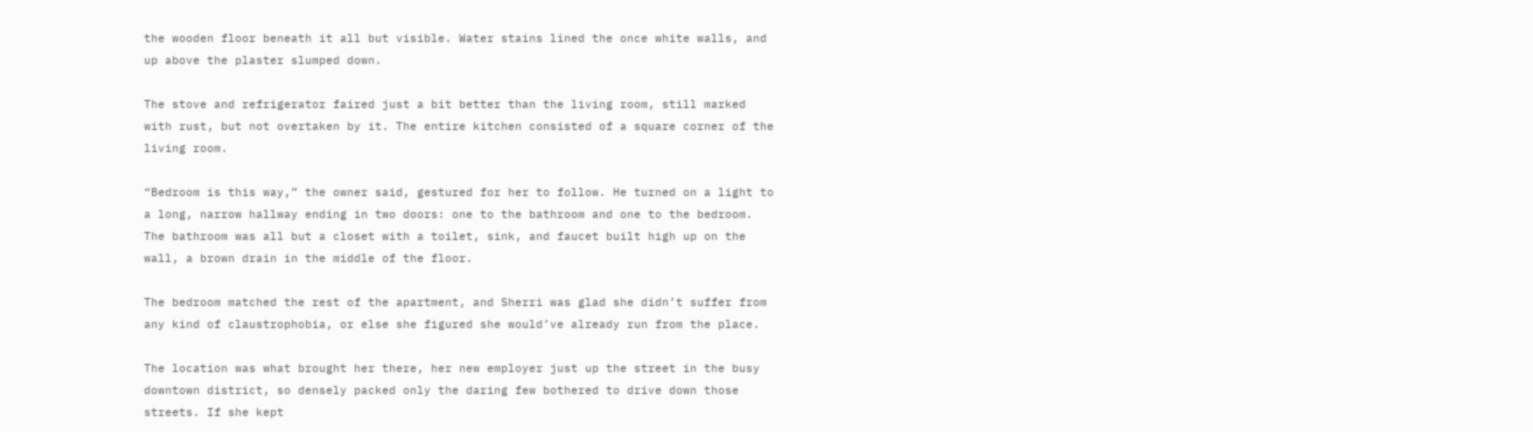the wooden floor beneath it all but visible. Water stains lined the once white walls, and up above the plaster slumped down.

The stove and refrigerator faired just a bit better than the living room, still marked with rust, but not overtaken by it. The entire kitchen consisted of a square corner of the living room.

“Bedroom is this way,” the owner said, gestured for her to follow. He turned on a light to a long, narrow hallway ending in two doors: one to the bathroom and one to the bedroom. The bathroom was all but a closet with a toilet, sink, and faucet built high up on the wall, a brown drain in the middle of the floor.

The bedroom matched the rest of the apartment, and Sherri was glad she didn’t suffer from any kind of claustrophobia, or else she figured she would’ve already run from the place.

The location was what brought her there, her new employer just up the street in the busy downtown district, so densely packed only the daring few bothered to drive down those streets. If she kept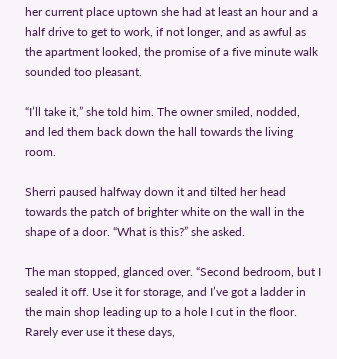her current place uptown she had at least an hour and a half drive to get to work, if not longer, and as awful as the apartment looked, the promise of a five minute walk sounded too pleasant.

“I’ll take it,” she told him. The owner smiled, nodded, and led them back down the hall towards the living room.

Sherri paused halfway down it and tilted her head towards the patch of brighter white on the wall in the shape of a door. “What is this?” she asked.

The man stopped, glanced over. “Second bedroom, but I sealed it off. Use it for storage, and I’ve got a ladder in the main shop leading up to a hole I cut in the floor. Rarely ever use it these days,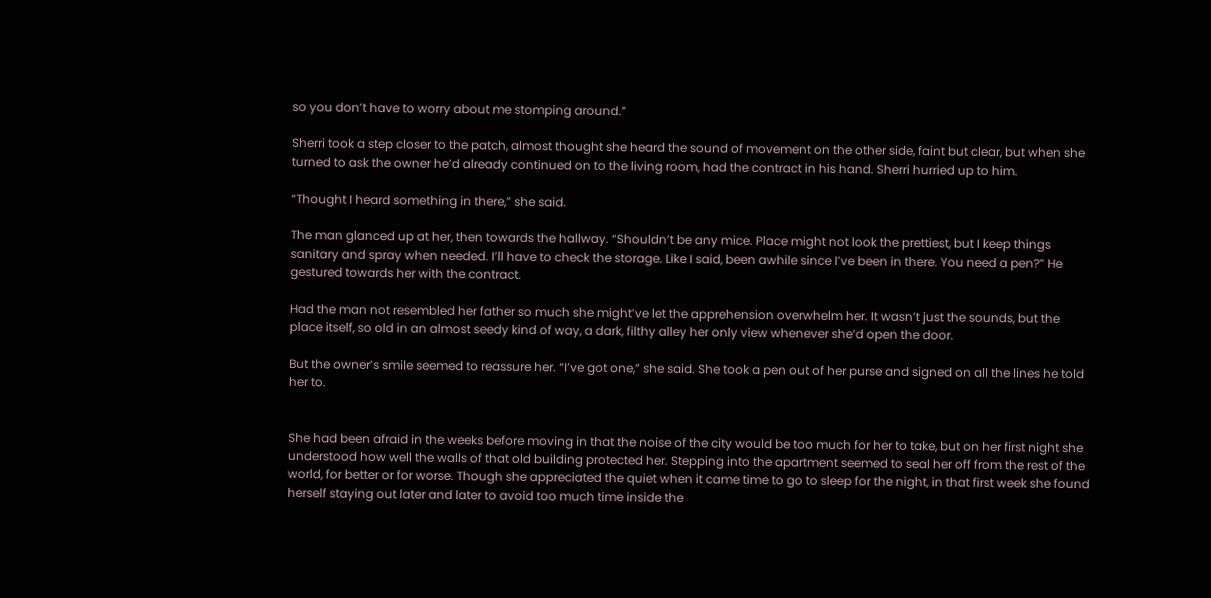so you don’t have to worry about me stomping around.”

Sherri took a step closer to the patch, almost thought she heard the sound of movement on the other side, faint but clear, but when she turned to ask the owner he’d already continued on to the living room, had the contract in his hand. Sherri hurried up to him.

“Thought I heard something in there,” she said.

The man glanced up at her, then towards the hallway. “Shouldn’t be any mice. Place might not look the prettiest, but I keep things sanitary and spray when needed. I’ll have to check the storage. Like I said, been awhile since I’ve been in there. You need a pen?” He gestured towards her with the contract.

Had the man not resembled her father so much she might’ve let the apprehension overwhelm her. It wasn’t just the sounds, but the place itself, so old in an almost seedy kind of way, a dark, filthy alley her only view whenever she’d open the door.

But the owner’s smile seemed to reassure her. “I’ve got one,” she said. She took a pen out of her purse and signed on all the lines he told her to.


She had been afraid in the weeks before moving in that the noise of the city would be too much for her to take, but on her first night she understood how well the walls of that old building protected her. Stepping into the apartment seemed to seal her off from the rest of the world, for better or for worse. Though she appreciated the quiet when it came time to go to sleep for the night, in that first week she found herself staying out later and later to avoid too much time inside the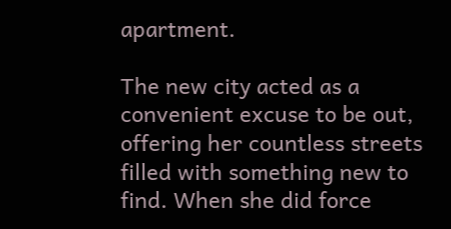apartment.

The new city acted as a convenient excuse to be out, offering her countless streets filled with something new to find. When she did force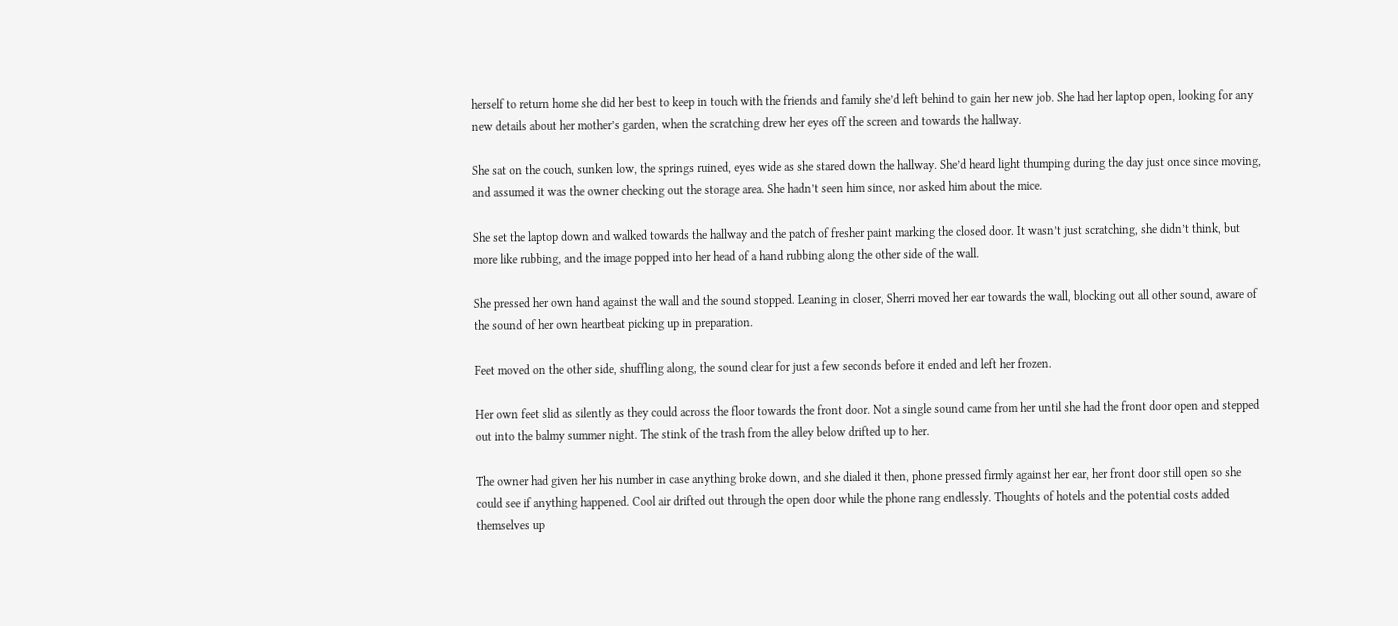herself to return home she did her best to keep in touch with the friends and family she’d left behind to gain her new job. She had her laptop open, looking for any new details about her mother’s garden, when the scratching drew her eyes off the screen and towards the hallway.

She sat on the couch, sunken low, the springs ruined, eyes wide as she stared down the hallway. She’d heard light thumping during the day just once since moving, and assumed it was the owner checking out the storage area. She hadn’t seen him since, nor asked him about the mice.

She set the laptop down and walked towards the hallway and the patch of fresher paint marking the closed door. It wasn’t just scratching, she didn’t think, but more like rubbing, and the image popped into her head of a hand rubbing along the other side of the wall.

She pressed her own hand against the wall and the sound stopped. Leaning in closer, Sherri moved her ear towards the wall, blocking out all other sound, aware of the sound of her own heartbeat picking up in preparation.

Feet moved on the other side, shuffling along, the sound clear for just a few seconds before it ended and left her frozen.

Her own feet slid as silently as they could across the floor towards the front door. Not a single sound came from her until she had the front door open and stepped out into the balmy summer night. The stink of the trash from the alley below drifted up to her.

The owner had given her his number in case anything broke down, and she dialed it then, phone pressed firmly against her ear, her front door still open so she could see if anything happened. Cool air drifted out through the open door while the phone rang endlessly. Thoughts of hotels and the potential costs added themselves up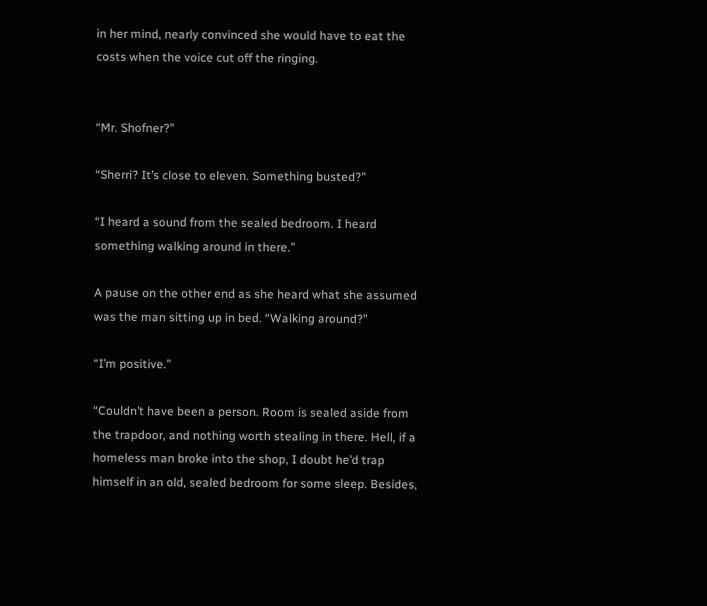in her mind, nearly convinced she would have to eat the costs when the voice cut off the ringing.


“Mr. Shofner?”

“Sherri? It’s close to eleven. Something busted?”

“I heard a sound from the sealed bedroom. I heard something walking around in there.”

A pause on the other end as she heard what she assumed was the man sitting up in bed. “Walking around?”

“I’m positive.”

“Couldn’t have been a person. Room is sealed aside from the trapdoor, and nothing worth stealing in there. Hell, if a homeless man broke into the shop, I doubt he’d trap himself in an old, sealed bedroom for some sleep. Besides,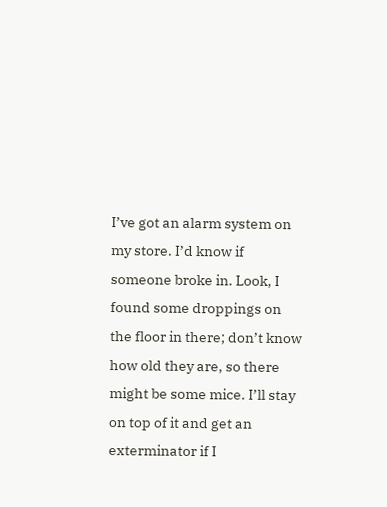I’ve got an alarm system on my store. I’d know if someone broke in. Look, I found some droppings on the floor in there; don’t know how old they are, so there might be some mice. I’ll stay on top of it and get an exterminator if I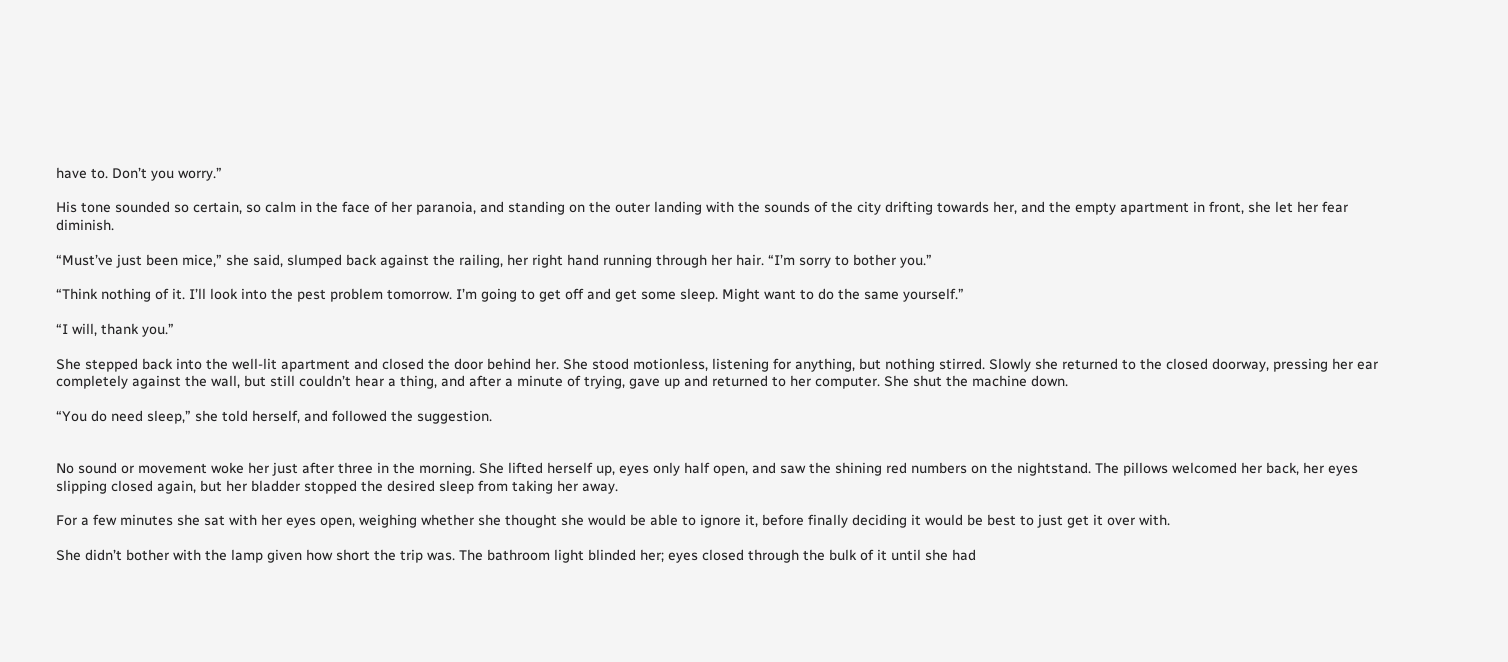have to. Don’t you worry.”

His tone sounded so certain, so calm in the face of her paranoia, and standing on the outer landing with the sounds of the city drifting towards her, and the empty apartment in front, she let her fear diminish.

“Must’ve just been mice,” she said, slumped back against the railing, her right hand running through her hair. “I’m sorry to bother you.”

“Think nothing of it. I’ll look into the pest problem tomorrow. I’m going to get off and get some sleep. Might want to do the same yourself.”

“I will, thank you.”

She stepped back into the well-lit apartment and closed the door behind her. She stood motionless, listening for anything, but nothing stirred. Slowly she returned to the closed doorway, pressing her ear completely against the wall, but still couldn’t hear a thing, and after a minute of trying, gave up and returned to her computer. She shut the machine down.

“You do need sleep,” she told herself, and followed the suggestion.


No sound or movement woke her just after three in the morning. She lifted herself up, eyes only half open, and saw the shining red numbers on the nightstand. The pillows welcomed her back, her eyes slipping closed again, but her bladder stopped the desired sleep from taking her away.

For a few minutes she sat with her eyes open, weighing whether she thought she would be able to ignore it, before finally deciding it would be best to just get it over with.

She didn’t bother with the lamp given how short the trip was. The bathroom light blinded her; eyes closed through the bulk of it until she had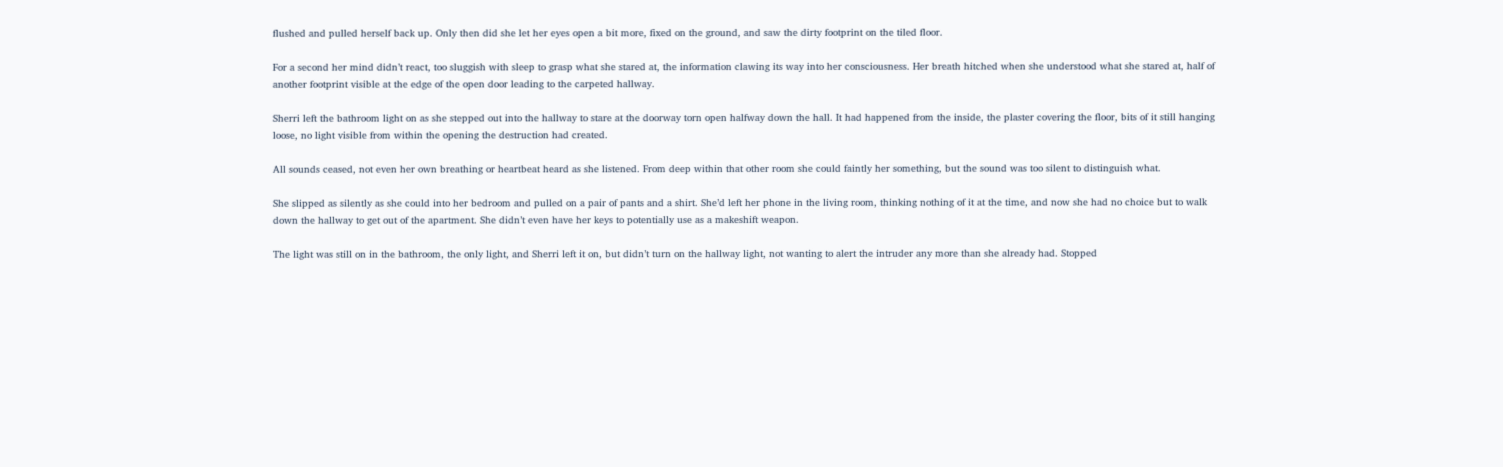flushed and pulled herself back up. Only then did she let her eyes open a bit more, fixed on the ground, and saw the dirty footprint on the tiled floor.

For a second her mind didn’t react, too sluggish with sleep to grasp what she stared at, the information clawing its way into her consciousness. Her breath hitched when she understood what she stared at, half of another footprint visible at the edge of the open door leading to the carpeted hallway.

Sherri left the bathroom light on as she stepped out into the hallway to stare at the doorway torn open halfway down the hall. It had happened from the inside, the plaster covering the floor, bits of it still hanging loose, no light visible from within the opening the destruction had created.

All sounds ceased, not even her own breathing or heartbeat heard as she listened. From deep within that other room she could faintly her something, but the sound was too silent to distinguish what.

She slipped as silently as she could into her bedroom and pulled on a pair of pants and a shirt. She’d left her phone in the living room, thinking nothing of it at the time, and now she had no choice but to walk down the hallway to get out of the apartment. She didn’t even have her keys to potentially use as a makeshift weapon.

The light was still on in the bathroom, the only light, and Sherri left it on, but didn’t turn on the hallway light, not wanting to alert the intruder any more than she already had. Stopped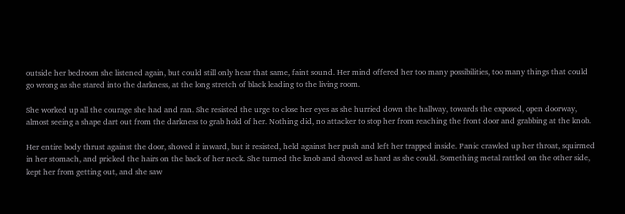outside her bedroom she listened again, but could still only hear that same, faint sound. Her mind offered her too many possibilities, too many things that could go wrong as she stared into the darkness, at the long stretch of black leading to the living room.

She worked up all the courage she had and ran. She resisted the urge to close her eyes as she hurried down the hallway, towards the exposed, open doorway, almost seeing a shape dart out from the darkness to grab hold of her. Nothing did, no attacker to stop her from reaching the front door and grabbing at the knob.

Her entire body thrust against the door, shoved it inward, but it resisted, held against her push and left her trapped inside. Panic crawled up her throat, squirmed in her stomach, and pricked the hairs on the back of her neck. She turned the knob and shoved as hard as she could. Something metal rattled on the other side, kept her from getting out, and she saw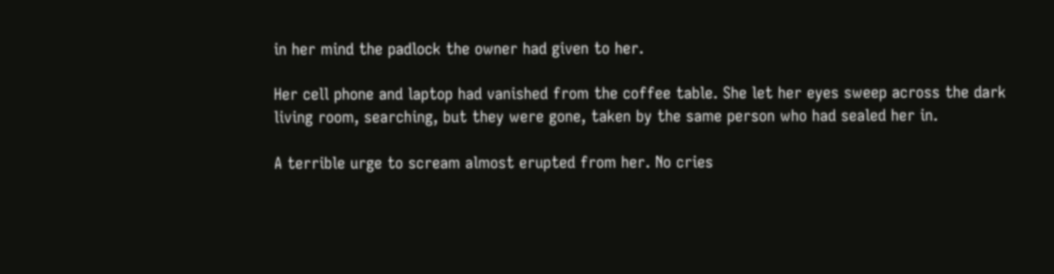in her mind the padlock the owner had given to her.

Her cell phone and laptop had vanished from the coffee table. She let her eyes sweep across the dark living room, searching, but they were gone, taken by the same person who had sealed her in.

A terrible urge to scream almost erupted from her. No cries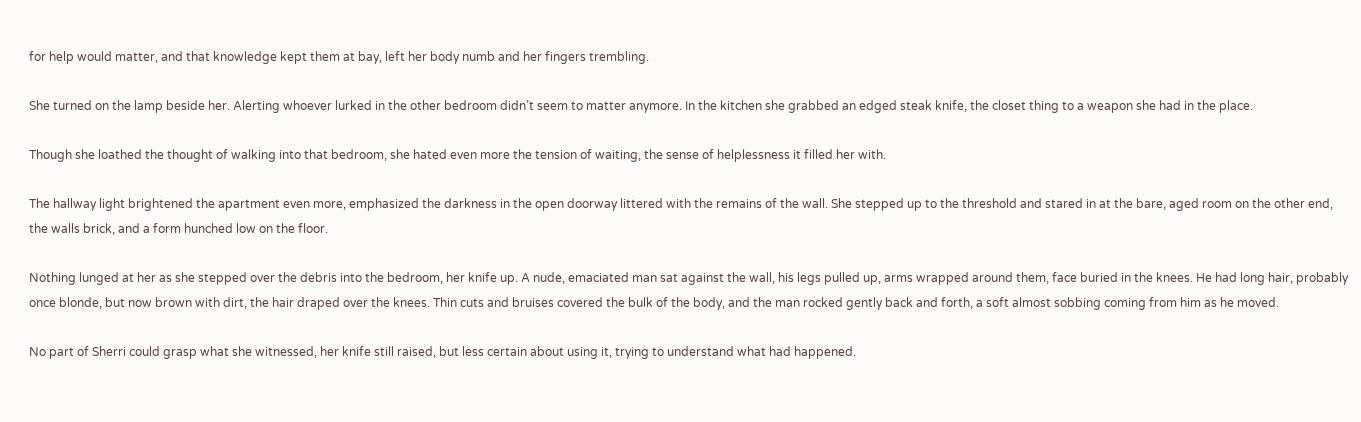for help would matter, and that knowledge kept them at bay, left her body numb and her fingers trembling.

She turned on the lamp beside her. Alerting whoever lurked in the other bedroom didn’t seem to matter anymore. In the kitchen she grabbed an edged steak knife, the closet thing to a weapon she had in the place.

Though she loathed the thought of walking into that bedroom, she hated even more the tension of waiting, the sense of helplessness it filled her with.

The hallway light brightened the apartment even more, emphasized the darkness in the open doorway littered with the remains of the wall. She stepped up to the threshold and stared in at the bare, aged room on the other end, the walls brick, and a form hunched low on the floor.

Nothing lunged at her as she stepped over the debris into the bedroom, her knife up. A nude, emaciated man sat against the wall, his legs pulled up, arms wrapped around them, face buried in the knees. He had long hair, probably once blonde, but now brown with dirt, the hair draped over the knees. Thin cuts and bruises covered the bulk of the body, and the man rocked gently back and forth, a soft almost sobbing coming from him as he moved.

No part of Sherri could grasp what she witnessed, her knife still raised, but less certain about using it, trying to understand what had happened.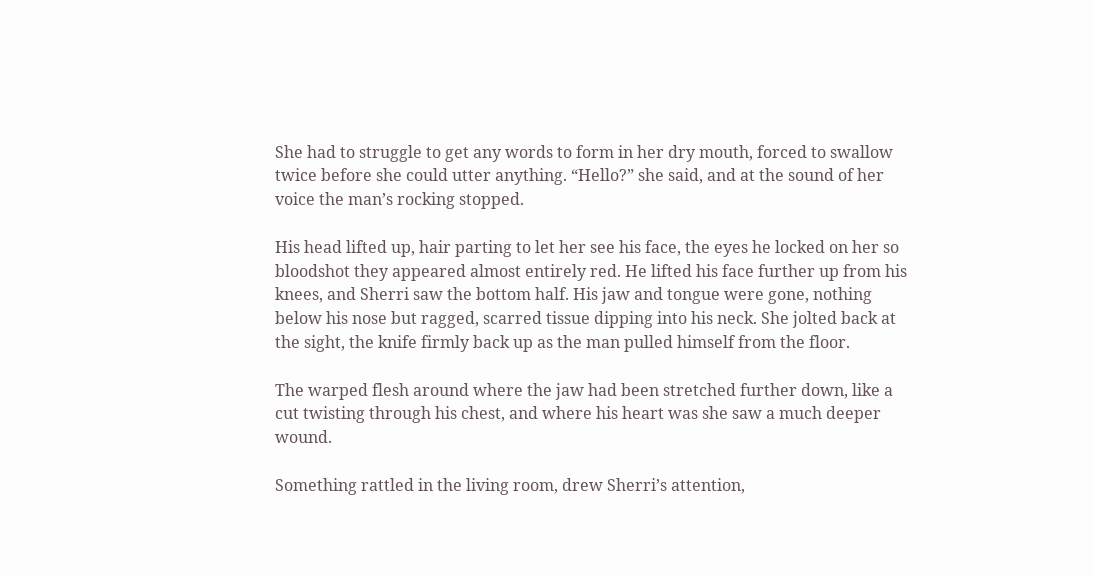She had to struggle to get any words to form in her dry mouth, forced to swallow twice before she could utter anything. “Hello?” she said, and at the sound of her voice the man’s rocking stopped.

His head lifted up, hair parting to let her see his face, the eyes he locked on her so bloodshot they appeared almost entirely red. He lifted his face further up from his knees, and Sherri saw the bottom half. His jaw and tongue were gone, nothing below his nose but ragged, scarred tissue dipping into his neck. She jolted back at the sight, the knife firmly back up as the man pulled himself from the floor.

The warped flesh around where the jaw had been stretched further down, like a cut twisting through his chest, and where his heart was she saw a much deeper wound.

Something rattled in the living room, drew Sherri’s attention,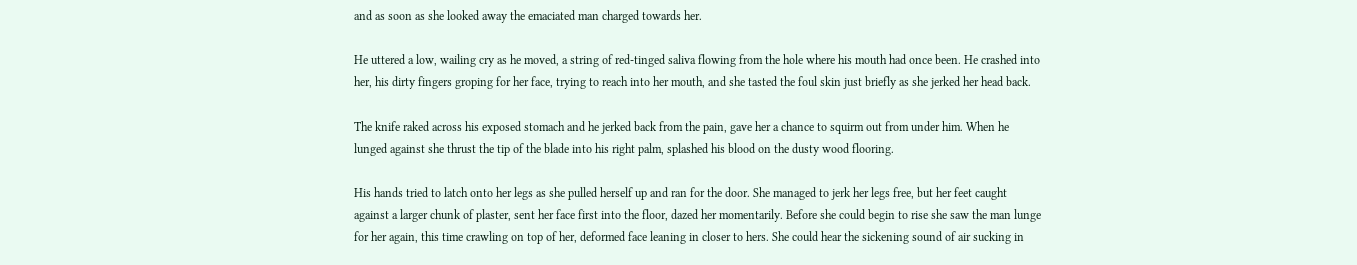and as soon as she looked away the emaciated man charged towards her.

He uttered a low, wailing cry as he moved, a string of red-tinged saliva flowing from the hole where his mouth had once been. He crashed into her, his dirty fingers groping for her face, trying to reach into her mouth, and she tasted the foul skin just briefly as she jerked her head back.

The knife raked across his exposed stomach and he jerked back from the pain, gave her a chance to squirm out from under him. When he lunged against she thrust the tip of the blade into his right palm, splashed his blood on the dusty wood flooring.

His hands tried to latch onto her legs as she pulled herself up and ran for the door. She managed to jerk her legs free, but her feet caught against a larger chunk of plaster, sent her face first into the floor, dazed her momentarily. Before she could begin to rise she saw the man lunge for her again, this time crawling on top of her, deformed face leaning in closer to hers. She could hear the sickening sound of air sucking in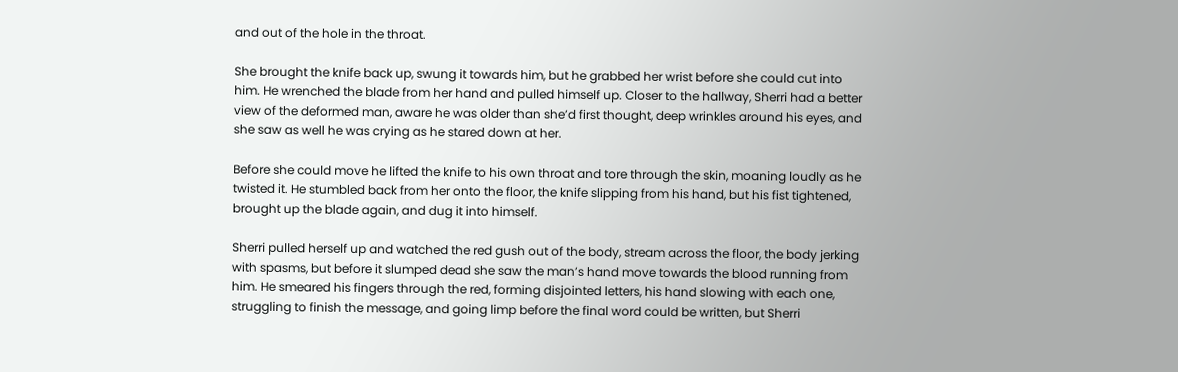and out of the hole in the throat.

She brought the knife back up, swung it towards him, but he grabbed her wrist before she could cut into him. He wrenched the blade from her hand and pulled himself up. Closer to the hallway, Sherri had a better view of the deformed man, aware he was older than she’d first thought, deep wrinkles around his eyes, and she saw as well he was crying as he stared down at her.

Before she could move he lifted the knife to his own throat and tore through the skin, moaning loudly as he twisted it. He stumbled back from her onto the floor, the knife slipping from his hand, but his fist tightened, brought up the blade again, and dug it into himself.

Sherri pulled herself up and watched the red gush out of the body, stream across the floor, the body jerking with spasms, but before it slumped dead she saw the man’s hand move towards the blood running from him. He smeared his fingers through the red, forming disjointed letters, his hand slowing with each one, struggling to finish the message, and going limp before the final word could be written, but Sherri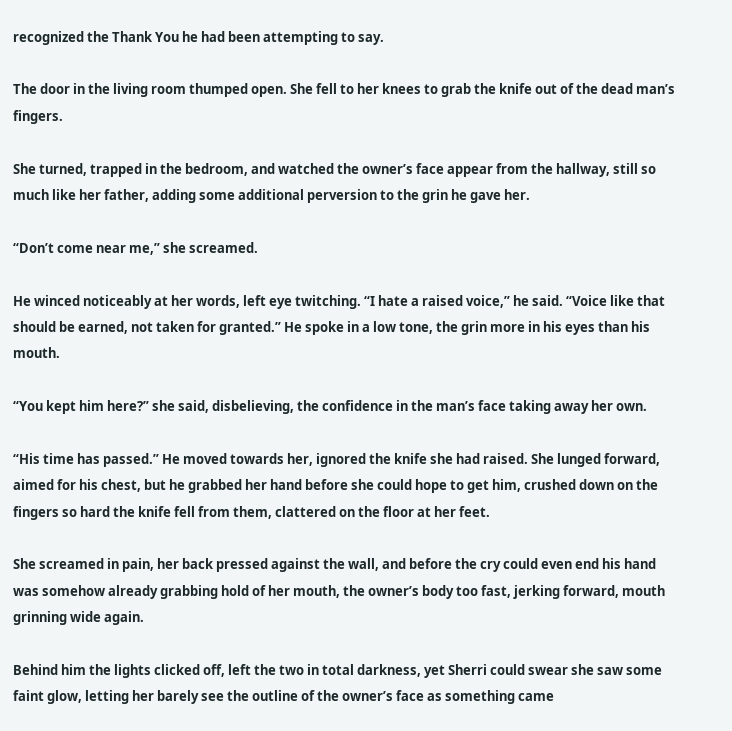recognized the Thank You he had been attempting to say.

The door in the living room thumped open. She fell to her knees to grab the knife out of the dead man’s fingers.

She turned, trapped in the bedroom, and watched the owner’s face appear from the hallway, still so much like her father, adding some additional perversion to the grin he gave her.

“Don’t come near me,” she screamed.

He winced noticeably at her words, left eye twitching. “I hate a raised voice,” he said. “Voice like that should be earned, not taken for granted.” He spoke in a low tone, the grin more in his eyes than his mouth.

“You kept him here?” she said, disbelieving, the confidence in the man’s face taking away her own.

“His time has passed.” He moved towards her, ignored the knife she had raised. She lunged forward, aimed for his chest, but he grabbed her hand before she could hope to get him, crushed down on the fingers so hard the knife fell from them, clattered on the floor at her feet.

She screamed in pain, her back pressed against the wall, and before the cry could even end his hand was somehow already grabbing hold of her mouth, the owner’s body too fast, jerking forward, mouth grinning wide again.

Behind him the lights clicked off, left the two in total darkness, yet Sherri could swear she saw some faint glow, letting her barely see the outline of the owner’s face as something came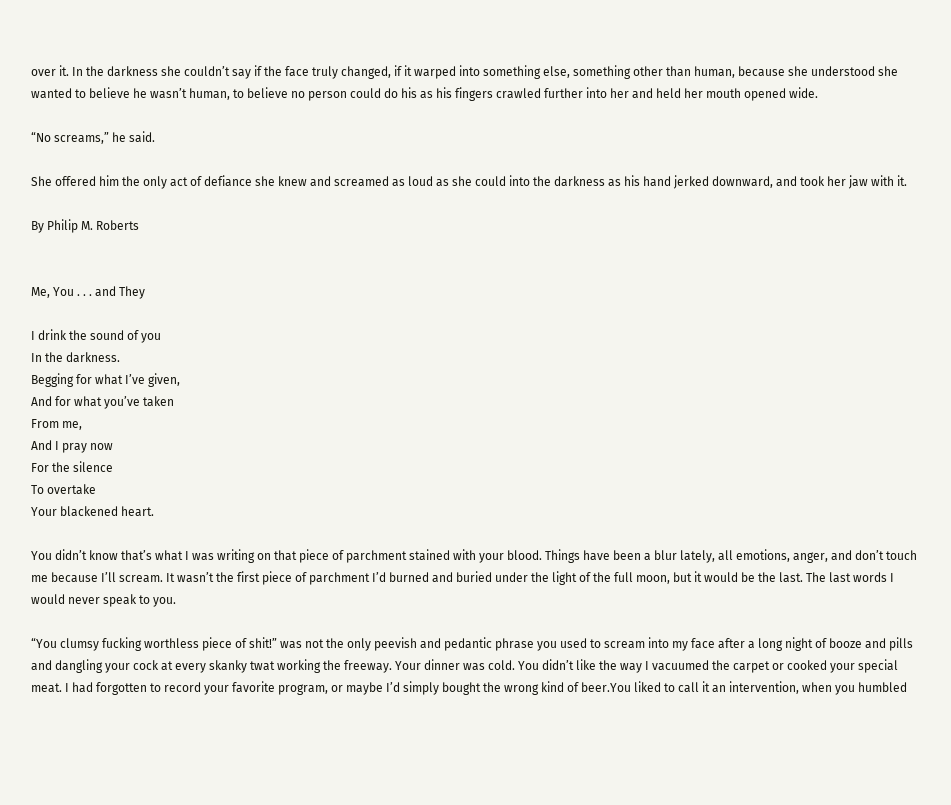over it. In the darkness she couldn’t say if the face truly changed, if it warped into something else, something other than human, because she understood she wanted to believe he wasn’t human, to believe no person could do his as his fingers crawled further into her and held her mouth opened wide.

“No screams,” he said.

She offered him the only act of defiance she knew and screamed as loud as she could into the darkness as his hand jerked downward, and took her jaw with it.

By Philip M. Roberts


Me, You . . . and They

I drink the sound of you
In the darkness.
Begging for what I’ve given,
And for what you’ve taken
From me,
And I pray now
For the silence
To overtake
Your blackened heart.

You didn’t know that’s what I was writing on that piece of parchment stained with your blood. Things have been a blur lately, all emotions, anger, and don’t touch me because I’ll scream. It wasn’t the first piece of parchment I’d burned and buried under the light of the full moon, but it would be the last. The last words I would never speak to you.

“You clumsy fucking worthless piece of shit!” was not the only peevish and pedantic phrase you used to scream into my face after a long night of booze and pills and dangling your cock at every skanky twat working the freeway. Your dinner was cold. You didn’t like the way I vacuumed the carpet or cooked your special meat. I had forgotten to record your favorite program, or maybe I’d simply bought the wrong kind of beer.You liked to call it an intervention, when you humbled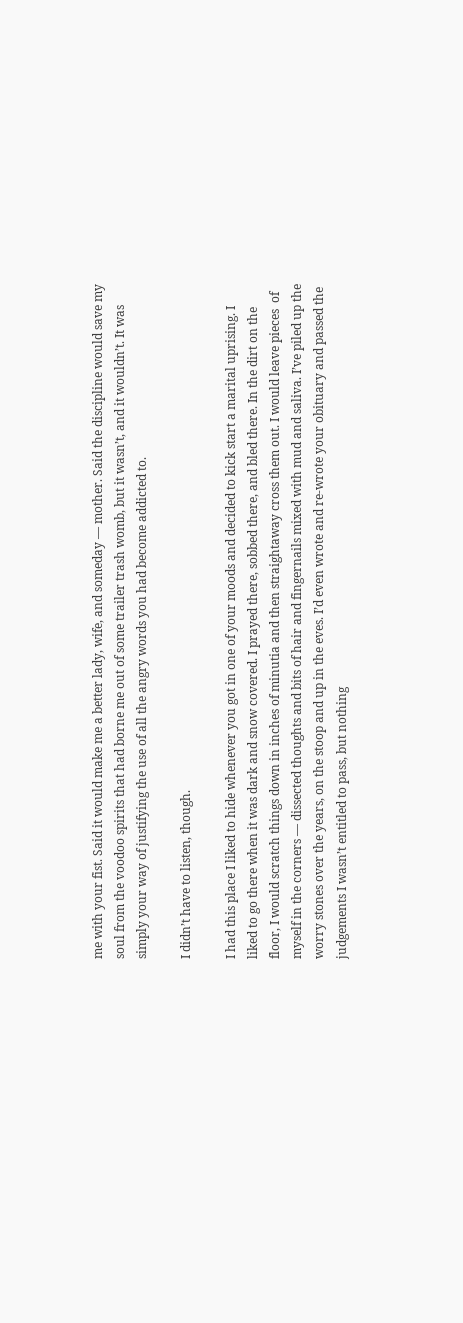me with your fist. Said it would make me a better lady, wife, and someday — mother. Said the discipline would save my soul from the voodoo spirits that had borne me out of some trailer trash womb, but it wasn’t, and it wouldn’t. It was simply your way of justifying the use of all the angry words you had become addicted to.

I didn’t have to listen, though.

I had this place I liked to hide whenever you got in one of your moods and decided to kick start a marital uprising. I liked to go there when it was dark and snow covered. I prayed there, sobbed there, and bled there. In the dirt on the floor, I would scratch things down in inches of minutia and then straightaway cross them out. I would leave pieces  of myself in the corners — dissected thoughts and bits of hair and fingernails mixed with mud and saliva. I’ve piled up the worry stones over the years, on the stoop and up in the eves. I’d even wrote and re-wrote your obituary and passed the judgements I wasn’t entitled to pass, but nothing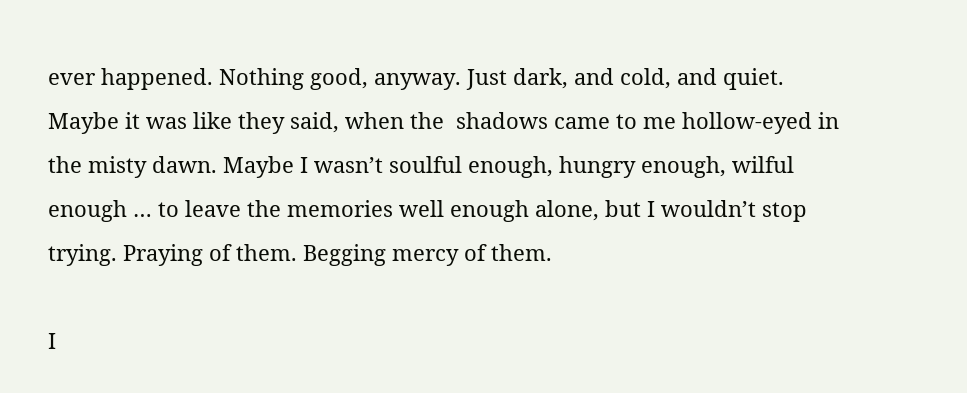ever happened. Nothing good, anyway. Just dark, and cold, and quiet. Maybe it was like they said, when the  shadows came to me hollow-eyed in the misty dawn. Maybe I wasn’t soulful enough, hungry enough, wilful enough … to leave the memories well enough alone, but I wouldn’t stop trying. Praying of them. Begging mercy of them.

I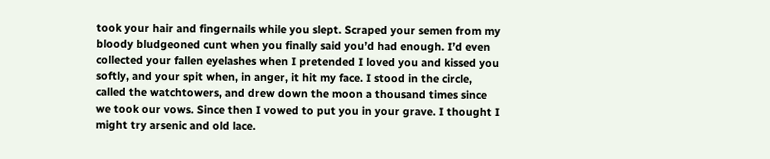took your hair and fingernails while you slept. Scraped your semen from my bloody bludgeoned cunt when you finally said you’d had enough. I’d even collected your fallen eyelashes when I pretended I loved you and kissed you softly, and your spit when, in anger, it hit my face. I stood in the circle, called the watchtowers, and drew down the moon a thousand times since we took our vows. Since then I vowed to put you in your grave. I thought I might try arsenic and old lace.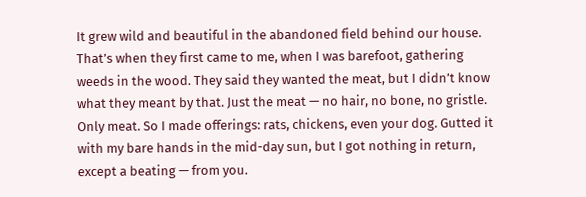It grew wild and beautiful in the abandoned field behind our house. That’s when they first came to me, when I was barefoot, gathering weeds in the wood. They said they wanted the meat, but I didn’t know what they meant by that. Just the meat — no hair, no bone, no gristle. Only meat. So I made offerings: rats, chickens, even your dog. Gutted it with my bare hands in the mid-day sun, but I got nothing in return, except a beating — from you.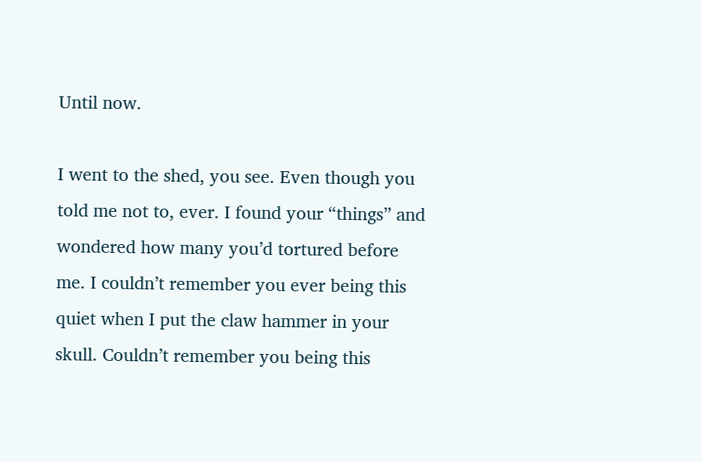Until now.

I went to the shed, you see. Even though you told me not to, ever. I found your “things” and wondered how many you’d tortured before me. I couldn’t remember you ever being this quiet when I put the claw hammer in your skull. Couldn’t remember you being this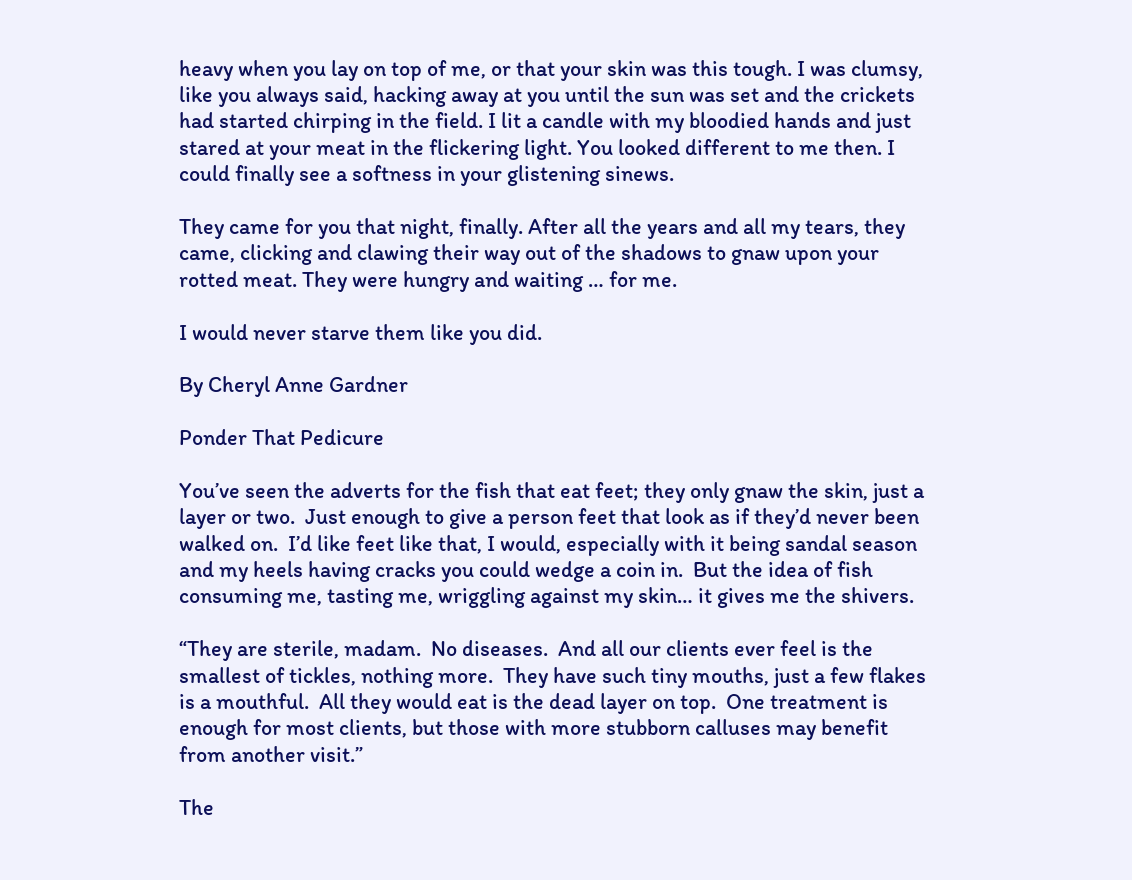heavy when you lay on top of me, or that your skin was this tough. I was clumsy, like you always said, hacking away at you until the sun was set and the crickets had started chirping in the field. I lit a candle with my bloodied hands and just stared at your meat in the flickering light. You looked different to me then. I could finally see a softness in your glistening sinews.

They came for you that night, finally. After all the years and all my tears, they came, clicking and clawing their way out of the shadows to gnaw upon your rotted meat. They were hungry and waiting … for me.

I would never starve them like you did.

By Cheryl Anne Gardner

Ponder That Pedicure

You’ve seen the adverts for the fish that eat feet; they only gnaw the skin, just a layer or two.  Just enough to give a person feet that look as if they’d never been walked on.  I’d like feet like that, I would, especially with it being sandal season and my heels having cracks you could wedge a coin in.  But the idea of fish consuming me, tasting me, wriggling against my skin… it gives me the shivers.

“They are sterile, madam.  No diseases.  And all our clients ever feel is the smallest of tickles, nothing more.  They have such tiny mouths, just a few flakes is a mouthful.  All they would eat is the dead layer on top.  One treatment is enough for most clients, but those with more stubborn calluses may benefit from another visit.”

The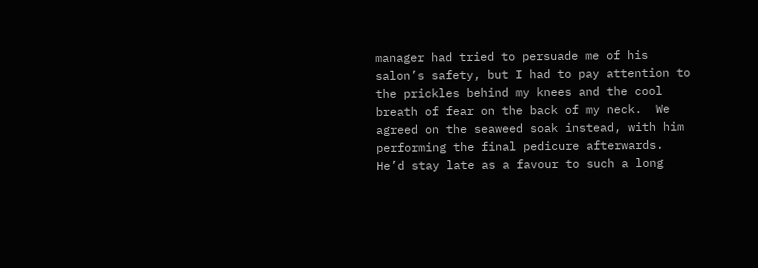manager had tried to persuade me of his salon’s safety, but I had to pay attention to the prickles behind my knees and the cool breath of fear on the back of my neck.  We agreed on the seaweed soak instead, with him performing the final pedicure afterwards.  He’d stay late as a favour to such a long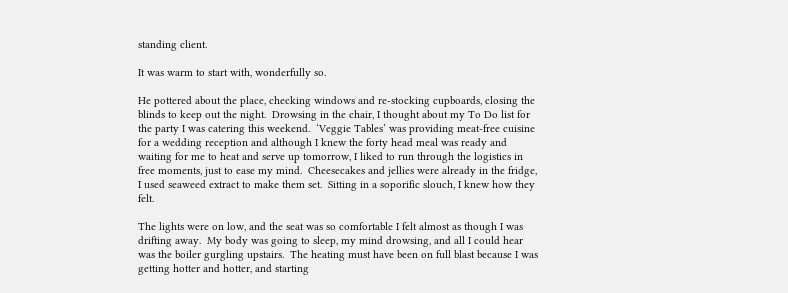standing client.

It was warm to start with, wonderfully so.

He pottered about the place, checking windows and re-stocking cupboards, closing the blinds to keep out the night.  Drowsing in the chair, I thought about my To Do list for the party I was catering this weekend.  ‘Veggie Tables’ was providing meat-free cuisine for a wedding reception and although I knew the forty head meal was ready and waiting for me to heat and serve up tomorrow, I liked to run through the logistics in free moments, just to ease my mind.  Cheesecakes and jellies were already in the fridge, I used seaweed extract to make them set.  Sitting in a soporific slouch, I knew how they felt.

The lights were on low, and the seat was so comfortable I felt almost as though I was drifting away.  My body was going to sleep, my mind drowsing, and all I could hear was the boiler gurgling upstairs.  The heating must have been on full blast because I was getting hotter and hotter, and starting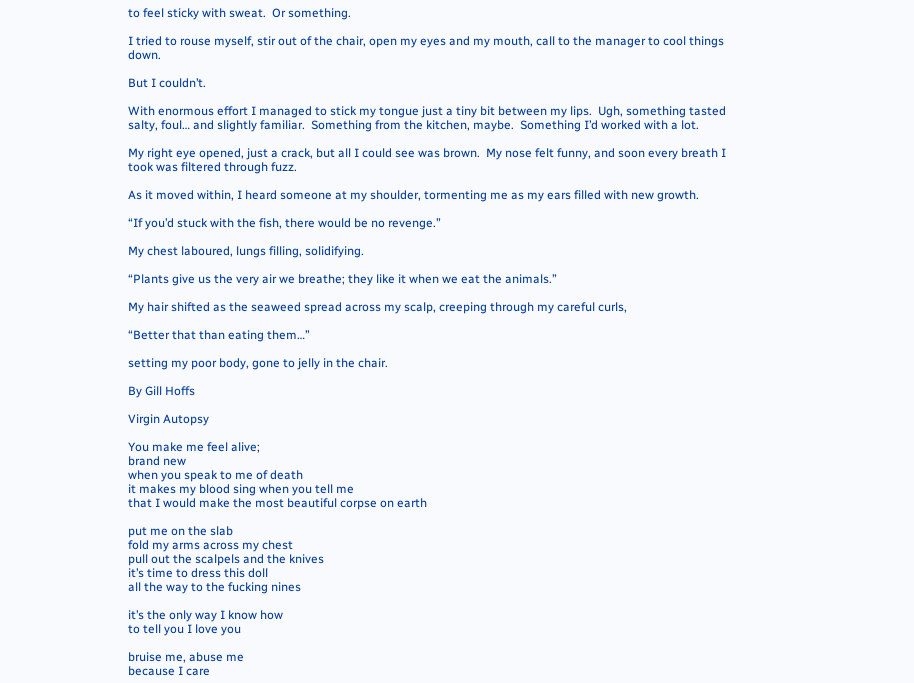to feel sticky with sweat.  Or something.

I tried to rouse myself, stir out of the chair, open my eyes and my mouth, call to the manager to cool things down.

But I couldn’t.

With enormous effort I managed to stick my tongue just a tiny bit between my lips.  Ugh, something tasted salty, foul… and slightly familiar.  Something from the kitchen, maybe.  Something I’d worked with a lot.

My right eye opened, just a crack, but all I could see was brown.  My nose felt funny, and soon every breath I took was filtered through fuzz.

As it moved within, I heard someone at my shoulder, tormenting me as my ears filled with new growth.

“If you’d stuck with the fish, there would be no revenge.”

My chest laboured, lungs filling, solidifying.

“Plants give us the very air we breathe; they like it when we eat the animals.”

My hair shifted as the seaweed spread across my scalp, creeping through my careful curls,

“Better that than eating them…”

setting my poor body, gone to jelly in the chair.

By Gill Hoffs

Virgin Autopsy

You make me feel alive;
brand new
when you speak to me of death
it makes my blood sing when you tell me
that I would make the most beautiful corpse on earth

put me on the slab
fold my arms across my chest
pull out the scalpels and the knives
it’s time to dress this doll
all the way to the fucking nines

it’s the only way I know how
to tell you I love you

bruise me, abuse me
because I care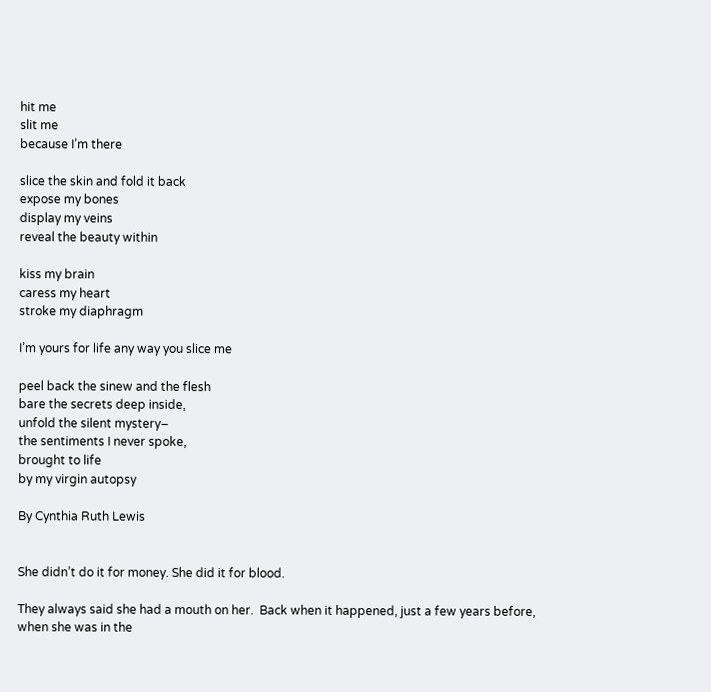hit me
slit me
because I’m there

slice the skin and fold it back
expose my bones
display my veins
reveal the beauty within

kiss my brain
caress my heart
stroke my diaphragm

I’m yours for life any way you slice me

peel back the sinew and the flesh
bare the secrets deep inside,
unfold the silent mystery–
the sentiments I never spoke,
brought to life
by my virgin autopsy

By Cynthia Ruth Lewis


She didn’t do it for money. She did it for blood.

They always said she had a mouth on her.  Back when it happened, just a few years before, when she was in the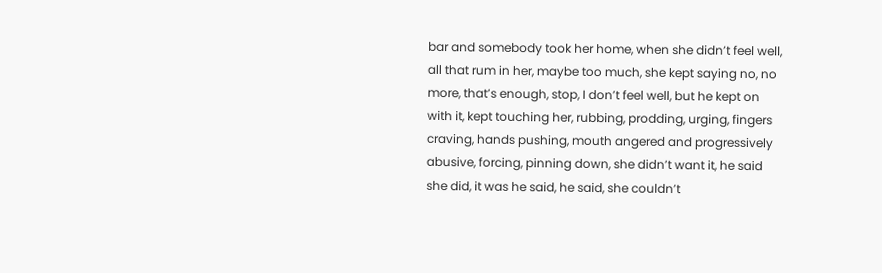bar and somebody took her home, when she didn’t feel well, all that rum in her, maybe too much, she kept saying no, no more, that’s enough, stop, I don’t feel well, but he kept on with it, kept touching her, rubbing, prodding, urging, fingers craving, hands pushing, mouth angered and progressively abusive, forcing, pinning down, she didn’t want it, he said she did, it was he said, he said, she couldn’t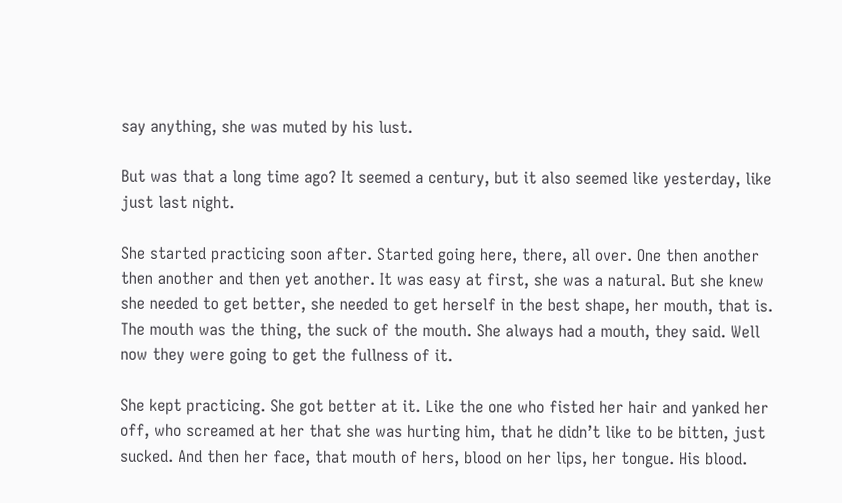say anything, she was muted by his lust.

But was that a long time ago? It seemed a century, but it also seemed like yesterday, like just last night.

She started practicing soon after. Started going here, there, all over. One then another then another and then yet another. It was easy at first, she was a natural. But she knew she needed to get better, she needed to get herself in the best shape, her mouth, that is. The mouth was the thing, the suck of the mouth. She always had a mouth, they said. Well now they were going to get the fullness of it.

She kept practicing. She got better at it. Like the one who fisted her hair and yanked her off, who screamed at her that she was hurting him, that he didn’t like to be bitten, just sucked. And then her face, that mouth of hers, blood on her lips, her tongue. His blood.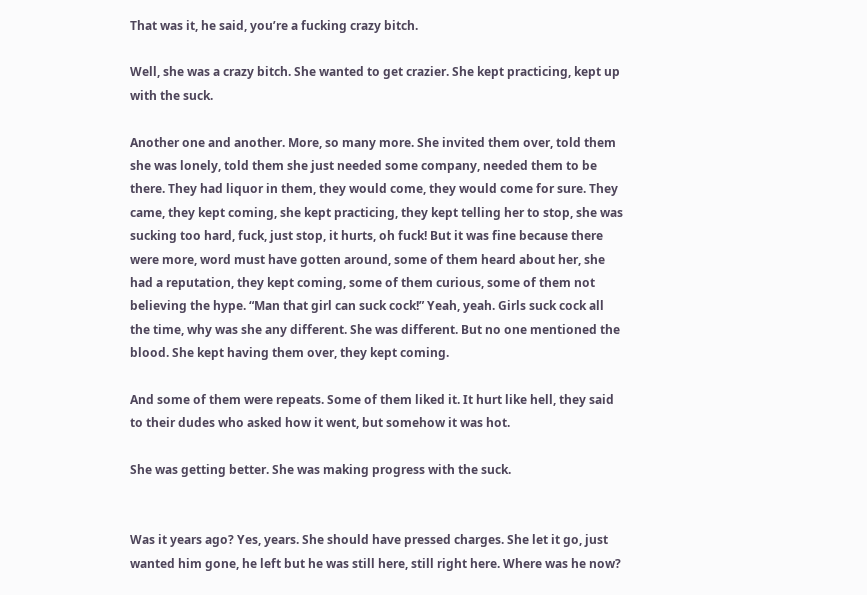That was it, he said, you’re a fucking crazy bitch.

Well, she was a crazy bitch. She wanted to get crazier. She kept practicing, kept up with the suck.

Another one and another. More, so many more. She invited them over, told them she was lonely, told them she just needed some company, needed them to be there. They had liquor in them, they would come, they would come for sure. They came, they kept coming, she kept practicing, they kept telling her to stop, she was sucking too hard, fuck, just stop, it hurts, oh fuck! But it was fine because there were more, word must have gotten around, some of them heard about her, she had a reputation, they kept coming, some of them curious, some of them not believing the hype. “Man that girl can suck cock!” Yeah, yeah. Girls suck cock all the time, why was she any different. She was different. But no one mentioned the blood. She kept having them over, they kept coming.

And some of them were repeats. Some of them liked it. It hurt like hell, they said to their dudes who asked how it went, but somehow it was hot.

She was getting better. She was making progress with the suck.


Was it years ago? Yes, years. She should have pressed charges. She let it go, just wanted him gone, he left but he was still here, still right here. Where was he now?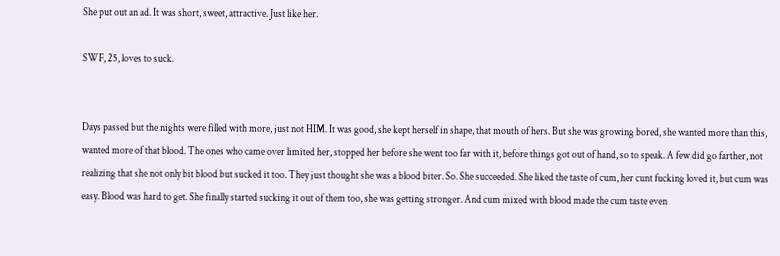She put out an ad. It was short, sweet, attractive. Just like her.

SWF, 25, loves to suck.


Days passed but the nights were filled with more, just not HIM. It was good, she kept herself in shape, that mouth of hers. But she was growing bored, she wanted more than this, wanted more of that blood. The ones who came over limited her, stopped her before she went too far with it, before things got out of hand, so to speak. A few did go farther, not realizing that she not only bit blood but sucked it too. They just thought she was a blood biter. So. She succeeded. She liked the taste of cum, her cunt fucking loved it, but cum was easy. Blood was hard to get. She finally started sucking it out of them too, she was getting stronger. And cum mixed with blood made the cum taste even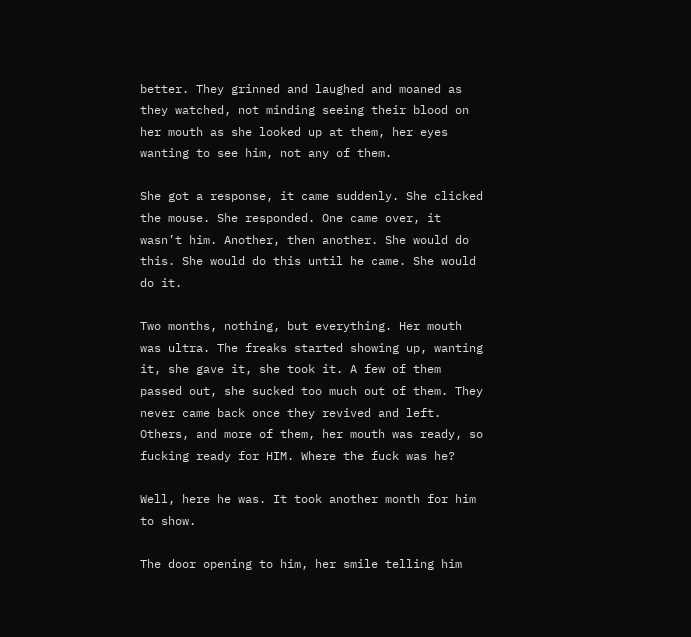better. They grinned and laughed and moaned as they watched, not minding seeing their blood on her mouth as she looked up at them, her eyes wanting to see him, not any of them.

She got a response, it came suddenly. She clicked the mouse. She responded. One came over, it wasn’t him. Another, then another. She would do this. She would do this until he came. She would do it.

Two months, nothing, but everything. Her mouth was ultra. The freaks started showing up, wanting it, she gave it, she took it. A few of them passed out, she sucked too much out of them. They never came back once they revived and left. Others, and more of them, her mouth was ready, so fucking ready for HIM. Where the fuck was he?

Well, here he was. It took another month for him to show.

The door opening to him, her smile telling him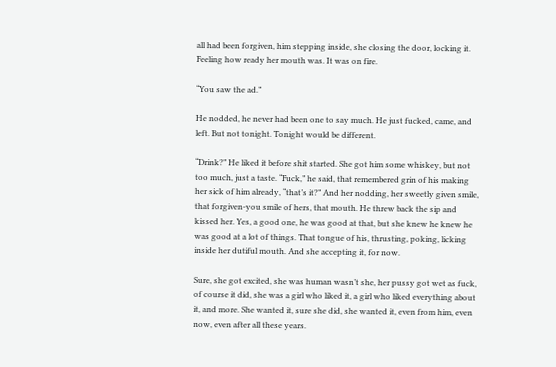all had been forgiven, him stepping inside, she closing the door, locking it. Feeling how ready her mouth was. It was on fire.

“You saw the ad.”

He nodded, he never had been one to say much. He just fucked, came, and left. But not tonight. Tonight would be different.

“Drink?” He liked it before shit started. She got him some whiskey, but not too much, just a taste. “Fuck,” he said, that remembered grin of his making her sick of him already, “that’s it?” And her nodding, her sweetly given smile, that forgiven-you smile of hers, that mouth. He threw back the sip and kissed her. Yes, a good one, he was good at that, but she knew he knew he was good at a lot of things. That tongue of his, thrusting, poking, licking inside her dutiful mouth. And she accepting it, for now.

Sure, she got excited, she was human wasn’t she, her pussy got wet as fuck, of course it did, she was a girl who liked it, a girl who liked everything about it, and more. She wanted it, sure she did, she wanted it, even from him, even now, even after all these years.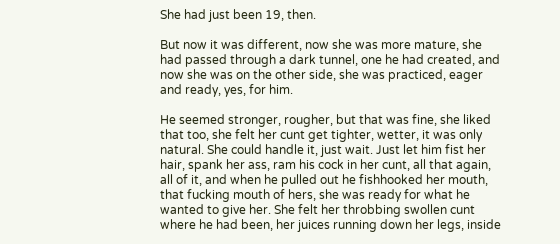She had just been 19, then.

But now it was different, now she was more mature, she had passed through a dark tunnel, one he had created, and now she was on the other side, she was practiced, eager and ready, yes, for him.

He seemed stronger, rougher, but that was fine, she liked that too, she felt her cunt get tighter, wetter, it was only natural. She could handle it, just wait. Just let him fist her hair, spank her ass, ram his cock in her cunt, all that again, all of it, and when he pulled out he fishhooked her mouth, that fucking mouth of hers, she was ready for what he wanted to give her. She felt her throbbing swollen cunt where he had been, her juices running down her legs, inside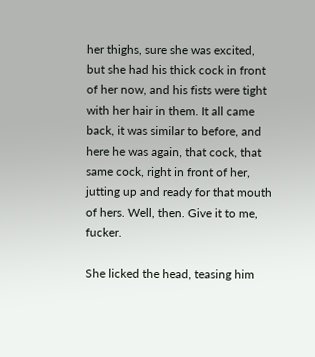her thighs, sure she was excited, but she had his thick cock in front of her now, and his fists were tight with her hair in them. It all came back, it was similar to before, and here he was again, that cock, that same cock, right in front of her, jutting up and ready for that mouth of hers. Well, then. Give it to me, fucker.

She licked the head, teasing him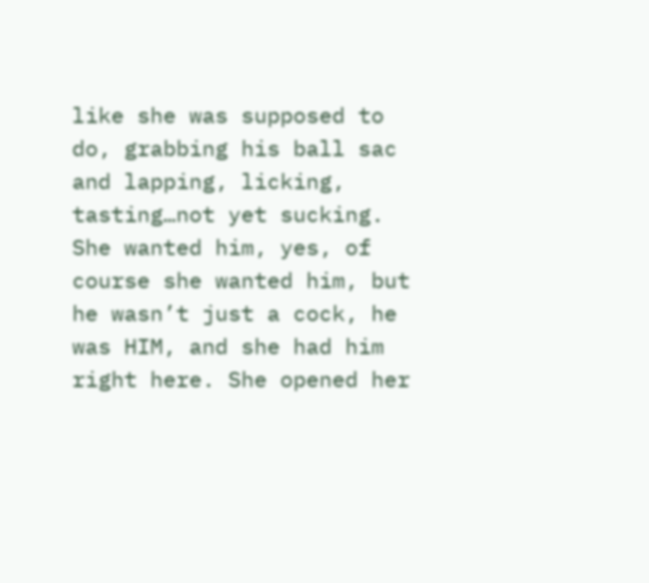like she was supposed to do, grabbing his ball sac and lapping, licking, tasting…not yet sucking. She wanted him, yes, of course she wanted him, but he wasn’t just a cock, he was HIM, and she had him right here. She opened her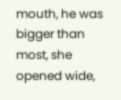mouth, he was bigger than most, she opened wide,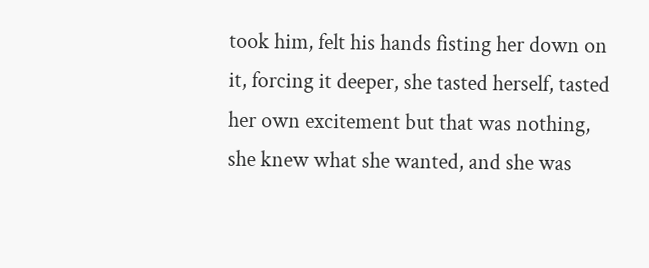took him, felt his hands fisting her down on it, forcing it deeper, she tasted herself, tasted her own excitement but that was nothing, she knew what she wanted, and she was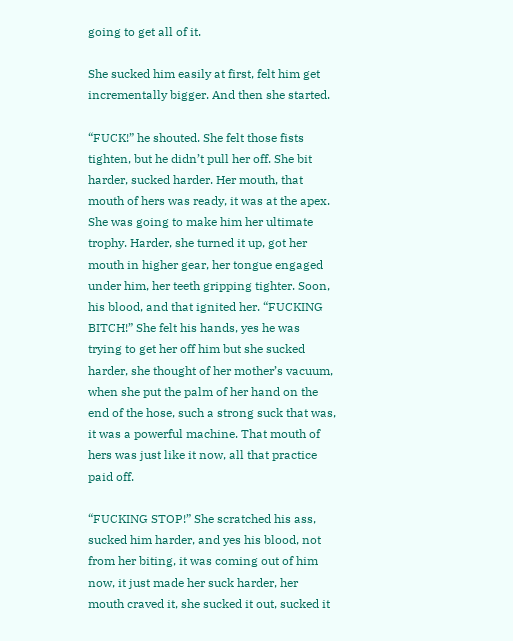going to get all of it.

She sucked him easily at first, felt him get incrementally bigger. And then she started.

“FUCK!” he shouted. She felt those fists tighten, but he didn’t pull her off. She bit harder, sucked harder. Her mouth, that mouth of hers was ready, it was at the apex. She was going to make him her ultimate trophy. Harder, she turned it up, got her mouth in higher gear, her tongue engaged under him, her teeth gripping tighter. Soon, his blood, and that ignited her. “FUCKING BITCH!” She felt his hands, yes he was trying to get her off him but she sucked harder, she thought of her mother’s vacuum, when she put the palm of her hand on the end of the hose, such a strong suck that was, it was a powerful machine. That mouth of hers was just like it now, all that practice paid off.

“FUCKING STOP!” She scratched his ass, sucked him harder, and yes his blood, not from her biting, it was coming out of him now, it just made her suck harder, her mouth craved it, she sucked it out, sucked it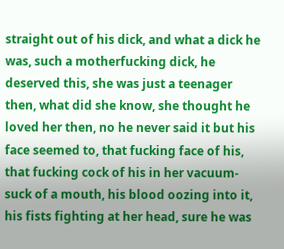straight out of his dick, and what a dick he was, such a motherfucking dick, he deserved this, she was just a teenager then, what did she know, she thought he loved her then, no he never said it but his face seemed to, that fucking face of his, that fucking cock of his in her vacuum-suck of a mouth, his blood oozing into it, his fists fighting at her head, sure he was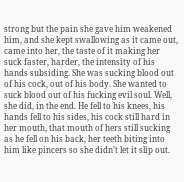strong but the pain she gave him weakened him, and she kept swallowing as it came out, came into her, the taste of it making her suck faster, harder, the intensity of his hands subsiding. She was sucking blood out of his cock, out of his body. She wanted to suck blood out of his fucking evil soul. Well, she did, in the end. He fell to his knees, his hands fell to his sides, his cock still hard in her mouth, that mouth of hers still sucking as he fell on his back, her teeth biting into him like pincers so she didn’t let it slip out.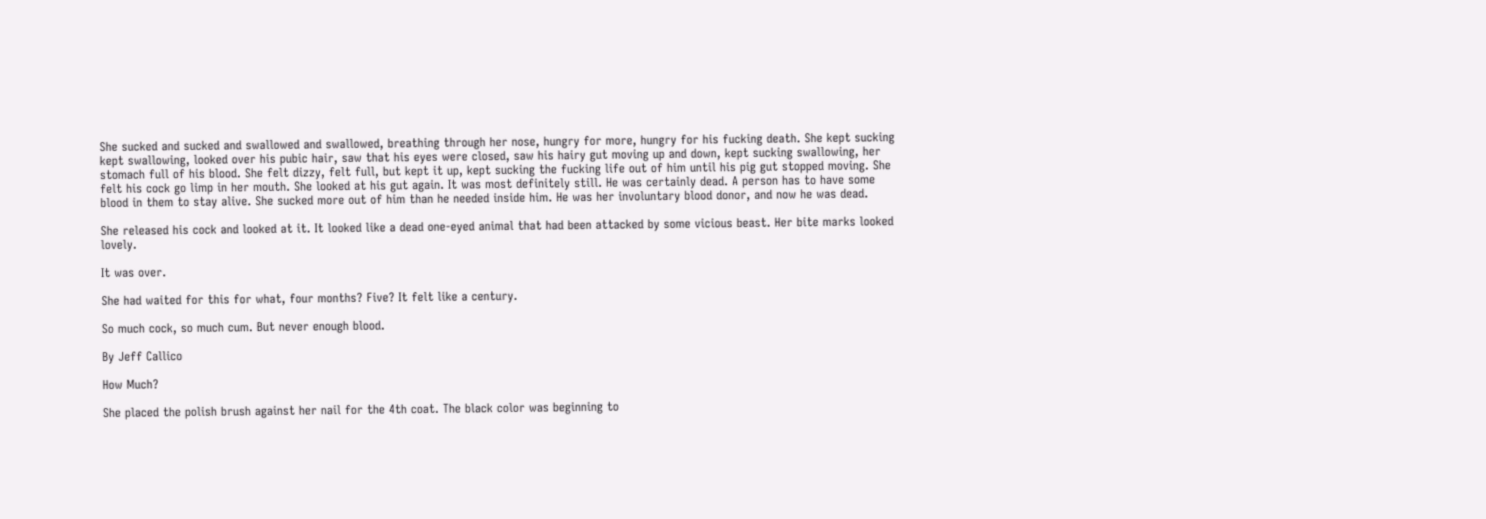She sucked and sucked and swallowed and swallowed, breathing through her nose, hungry for more, hungry for his fucking death. She kept sucking kept swallowing, looked over his pubic hair, saw that his eyes were closed, saw his hairy gut moving up and down, kept sucking swallowing, her stomach full of his blood. She felt dizzy, felt full, but kept it up, kept sucking the fucking life out of him until his pig gut stopped moving. She felt his cock go limp in her mouth. She looked at his gut again. It was most definitely still. He was certainly dead. A person has to have some blood in them to stay alive. She sucked more out of him than he needed inside him. He was her involuntary blood donor, and now he was dead.

She released his cock and looked at it. It looked like a dead one-eyed animal that had been attacked by some vicious beast. Her bite marks looked lovely.

It was over.

She had waited for this for what, four months? Five? It felt like a century.

So much cock, so much cum. But never enough blood.

By Jeff Callico

How Much?

She placed the polish brush against her nail for the 4th coat. The black color was beginning to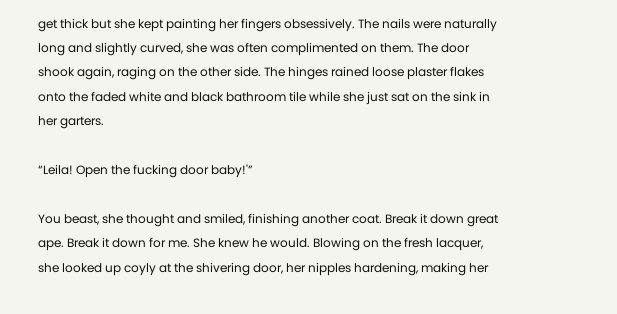get thick but she kept painting her fingers obsessively. The nails were naturally long and slightly curved, she was often complimented on them. The door shook again, raging on the other side. The hinges rained loose plaster flakes onto the faded white and black bathroom tile while she just sat on the sink in her garters.

“Leila! Open the fucking door baby!'”

You beast, she thought and smiled, finishing another coat. Break it down great ape. Break it down for me. She knew he would. Blowing on the fresh lacquer, she looked up coyly at the shivering door, her nipples hardening, making her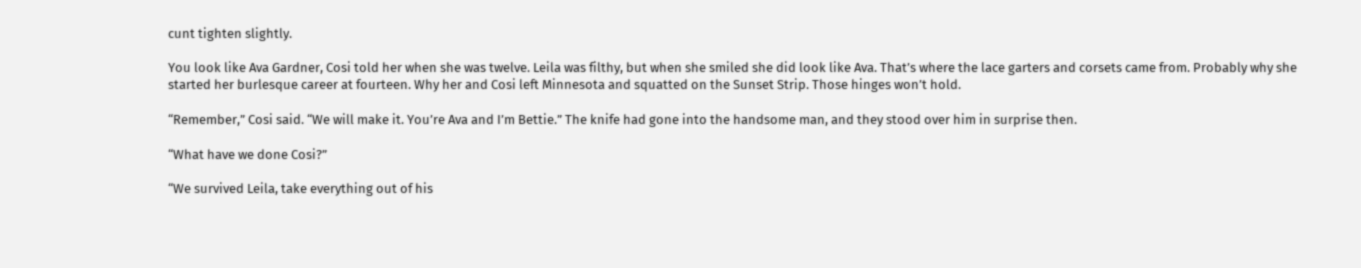cunt tighten slightly.

You look like Ava Gardner, Cosi told her when she was twelve. Leila was filthy, but when she smiled she did look like Ava. That’s where the lace garters and corsets came from. Probably why she started her burlesque career at fourteen. Why her and Cosi left Minnesota and squatted on the Sunset Strip. Those hinges won’t hold.

“Remember,” Cosi said. “We will make it. You’re Ava and I’m Bettie.” The knife had gone into the handsome man, and they stood over him in surprise then.

“What have we done Cosi?”

“We survived Leila, take everything out of his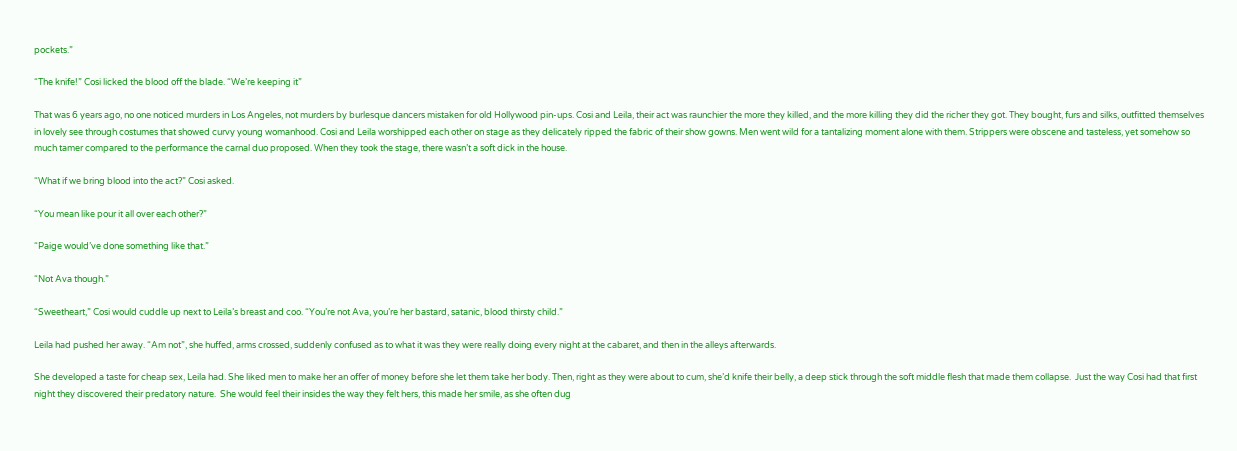pockets.”

“The knife!” Cosi licked the blood off the blade. “We’re keeping it”

That was 6 years ago, no one noticed murders in Los Angeles, not murders by burlesque dancers mistaken for old Hollywood pin-ups. Cosi and Leila, their act was raunchier the more they killed, and the more killing they did the richer they got. They bought, furs and silks, outfitted themselves in lovely see through costumes that showed curvy young womanhood. Cosi and Leila worshipped each other on stage as they delicately ripped the fabric of their show gowns. Men went wild for a tantalizing moment alone with them. Strippers were obscene and tasteless, yet somehow so much tamer compared to the performance the carnal duo proposed. When they took the stage, there wasn’t a soft dick in the house.

“What if we bring blood into the act?” Cosi asked.

“You mean like pour it all over each other?”

“Paige would’ve done something like that.”

“Not Ava though.”

“Sweetheart,” Cosi would cuddle up next to Leila’s breast and coo. “You’re not Ava, you’re her bastard, satanic, blood thirsty child.”

Leila had pushed her away. “Am not”, she huffed, arms crossed, suddenly confused as to what it was they were really doing every night at the cabaret, and then in the alleys afterwards.

She developed a taste for cheap sex, Leila had. She liked men to make her an offer of money before she let them take her body. Then, right as they were about to cum, she’d knife their belly, a deep stick through the soft middle flesh that made them collapse.  Just the way Cosi had that first night they discovered their predatory nature.  She would feel their insides the way they felt hers, this made her smile, as she often dug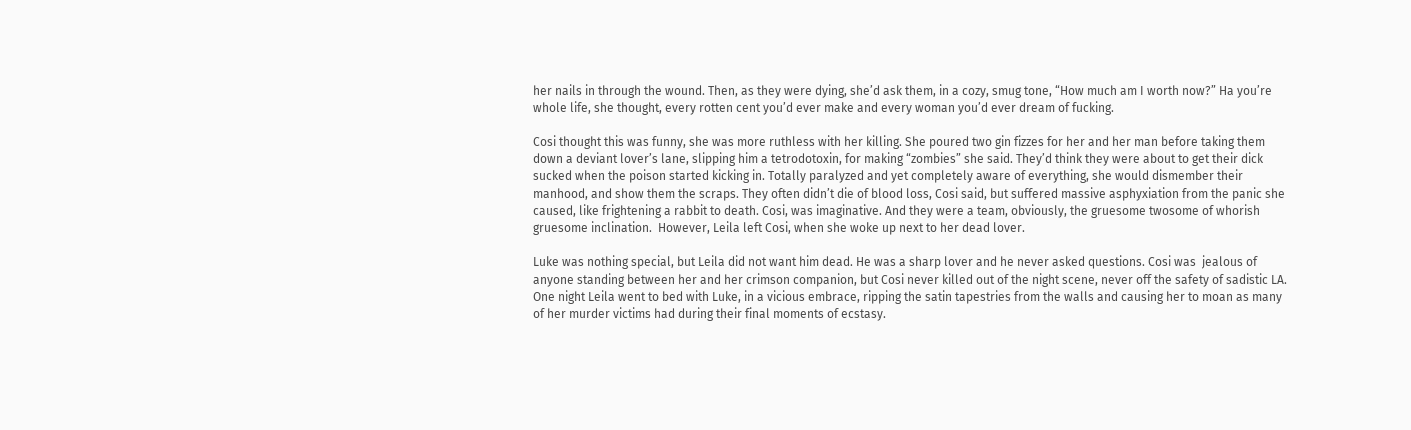her nails in through the wound. Then, as they were dying, she’d ask them, in a cozy, smug tone, “How much am I worth now?” Ha you’re whole life, she thought, every rotten cent you’d ever make and every woman you’d ever dream of fucking.

Cosi thought this was funny, she was more ruthless with her killing. She poured two gin fizzes for her and her man before taking them down a deviant lover’s lane, slipping him a tetrodotoxin, for making “zombies” she said. They’d think they were about to get their dick sucked when the poison started kicking in. Totally paralyzed and yet completely aware of everything, she would dismember their manhood, and show them the scraps. They often didn’t die of blood loss, Cosi said, but suffered massive asphyxiation from the panic she caused, like frightening a rabbit to death. Cosi, was imaginative. And they were a team, obviously, the gruesome twosome of whorish gruesome inclination.  However, Leila left Cosi, when she woke up next to her dead lover.

Luke was nothing special, but Leila did not want him dead. He was a sharp lover and he never asked questions. Cosi was  jealous of anyone standing between her and her crimson companion, but Cosi never killed out of the night scene, never off the safety of sadistic LA. One night Leila went to bed with Luke, in a vicious embrace, ripping the satin tapestries from the walls and causing her to moan as many of her murder victims had during their final moments of ecstasy.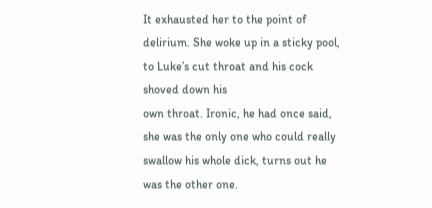It exhausted her to the point of delirium. She woke up in a sticky pool, to Luke’s cut throat and his cock shoved down his
own throat. Ironic, he had once said, she was the only one who could really swallow his whole dick, turns out he was the other one.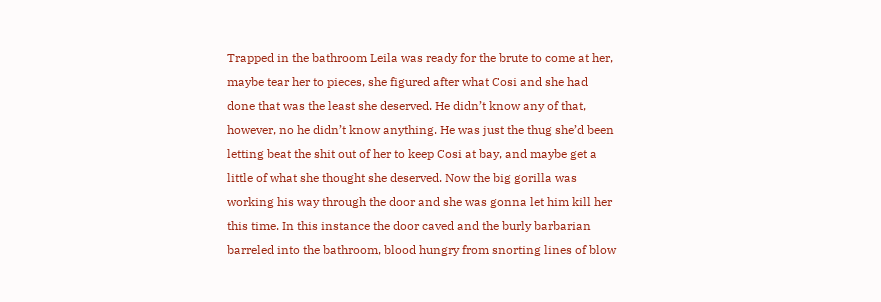Trapped in the bathroom Leila was ready for the brute to come at her, maybe tear her to pieces, she figured after what Cosi and she had done that was the least she deserved. He didn’t know any of that, however, no he didn’t know anything. He was just the thug she’d been letting beat the shit out of her to keep Cosi at bay, and maybe get a little of what she thought she deserved. Now the big gorilla was working his way through the door and she was gonna let him kill her this time. In this instance the door caved and the burly barbarian barreled into the bathroom, blood hungry from snorting lines of blow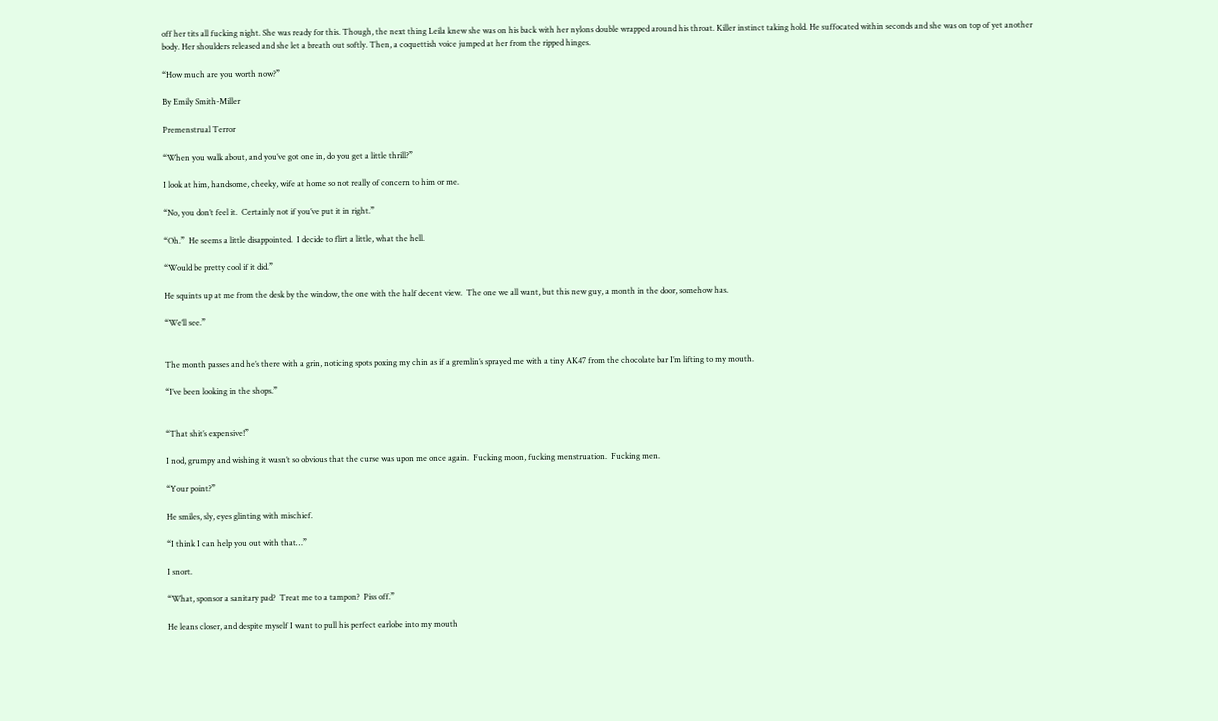off her tits all fucking night. She was ready for this. Though, the next thing Leila knew she was on his back with her nylons double wrapped around his throat. Killer instinct taking hold. He suffocated within seconds and she was on top of yet another body. Her shoulders released and she let a breath out softly. Then, a coquettish voice jumped at her from the ripped hinges.

“How much are you worth now?”

By Emily Smith-Miller

Premenstrual Terror

“When you walk about, and you’ve got one in, do you get a little thrill?”

I look at him, handsome, cheeky, wife at home so not really of concern to him or me.

“No, you don’t feel it.  Certainly not if you’ve put it in right.”

“Oh.”  He seems a little disappointed.  I decide to flirt a little, what the hell.

“Would be pretty cool if it did.”

He squints up at me from the desk by the window, the one with the half decent view.  The one we all want, but this new guy, a month in the door, somehow has.

“We’ll see.”


The month passes and he’s there with a grin, noticing spots poxing my chin as if a gremlin’s sprayed me with a tiny AK47 from the chocolate bar I’m lifting to my mouth.

“I’ve been looking in the shops.”


“That shit’s expensive!”

I nod, grumpy and wishing it wasn’t so obvious that the curse was upon me once again.  Fucking moon, fucking menstruation.  Fucking men.

“Your point?”

He smiles, sly, eyes glinting with mischief.

“I think I can help you out with that…”

I snort.

“What, sponsor a sanitary pad?  Treat me to a tampon?  Piss off.”

He leans closer, and despite myself I want to pull his perfect earlobe into my mouth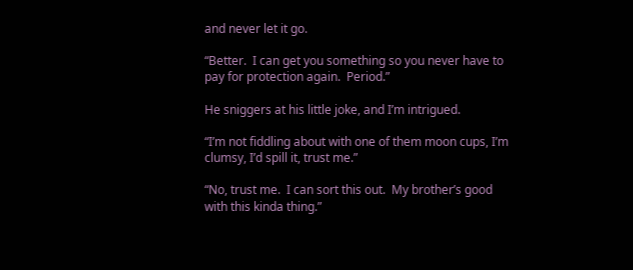and never let it go.

“Better.  I can get you something so you never have to pay for protection again.  Period.”

He sniggers at his little joke, and I’m intrigued.

“I’m not fiddling about with one of them moon cups, I’m clumsy, I’d spill it, trust me.”

“No, trust me.  I can sort this out.  My brother’s good with this kinda thing.”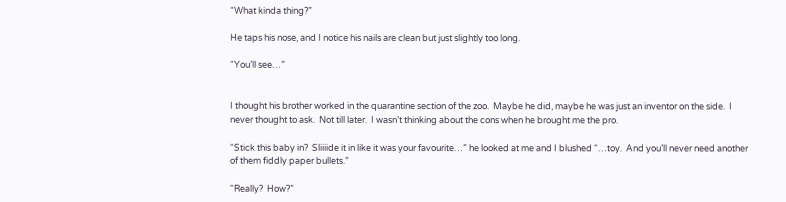“What kinda thing?”

He taps his nose, and I notice his nails are clean but just slightly too long.

“You’ll see…”


I thought his brother worked in the quarantine section of the zoo.  Maybe he did, maybe he was just an inventor on the side.  I never thought to ask.  Not till later.  I wasn’t thinking about the cons when he brought me the pro.

“Stick this baby in?  Sliiiide it in like it was your favourite…” he looked at me and I blushed “…toy.  And you’ll never need another of them fiddly paper bullets.”

“Really?  How?”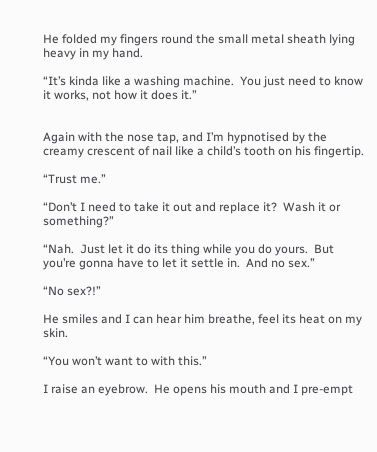He folded my fingers round the small metal sheath lying heavy in my hand.

“It’s kinda like a washing machine.  You just need to know it works, not how it does it.”


Again with the nose tap, and I’m hypnotised by the creamy crescent of nail like a child’s tooth on his fingertip.

“Trust me.”

“Don’t I need to take it out and replace it?  Wash it or something?”

“Nah.  Just let it do its thing while you do yours.  But you’re gonna have to let it settle in.  And no sex.”

“No sex?!”

He smiles and I can hear him breathe, feel its heat on my skin.

“You won’t want to with this.”

I raise an eyebrow.  He opens his mouth and I pre-empt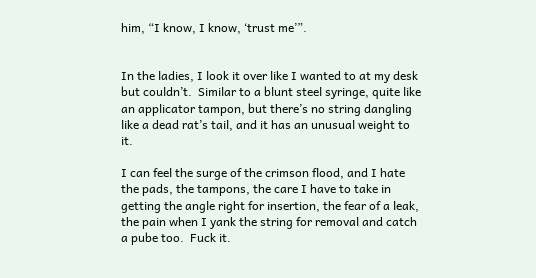him, “I know, I know, ‘trust me’”.


In the ladies, I look it over like I wanted to at my desk but couldn’t.  Similar to a blunt steel syringe, quite like an applicator tampon, but there’s no string dangling like a dead rat’s tail, and it has an unusual weight to it.

I can feel the surge of the crimson flood, and I hate the pads, the tampons, the care I have to take in getting the angle right for insertion, the fear of a leak, the pain when I yank the string for removal and catch a pube too.  Fuck it.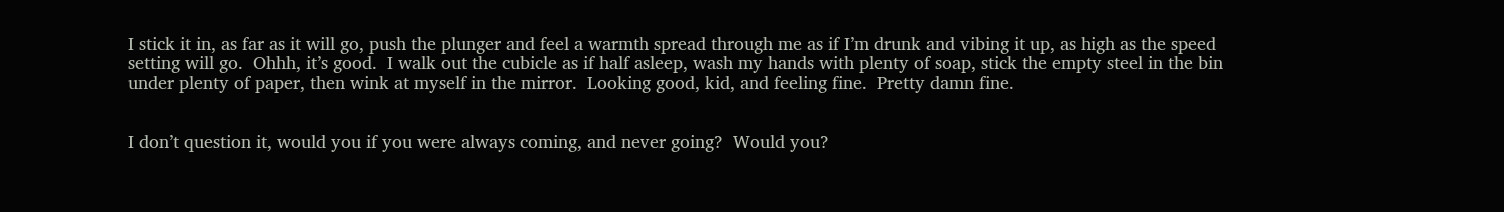I stick it in, as far as it will go, push the plunger and feel a warmth spread through me as if I’m drunk and vibing it up, as high as the speed setting will go.  Ohhh, it’s good.  I walk out the cubicle as if half asleep, wash my hands with plenty of soap, stick the empty steel in the bin under plenty of paper, then wink at myself in the mirror.  Looking good, kid, and feeling fine.  Pretty damn fine.


I don’t question it, would you if you were always coming, and never going?  Would you?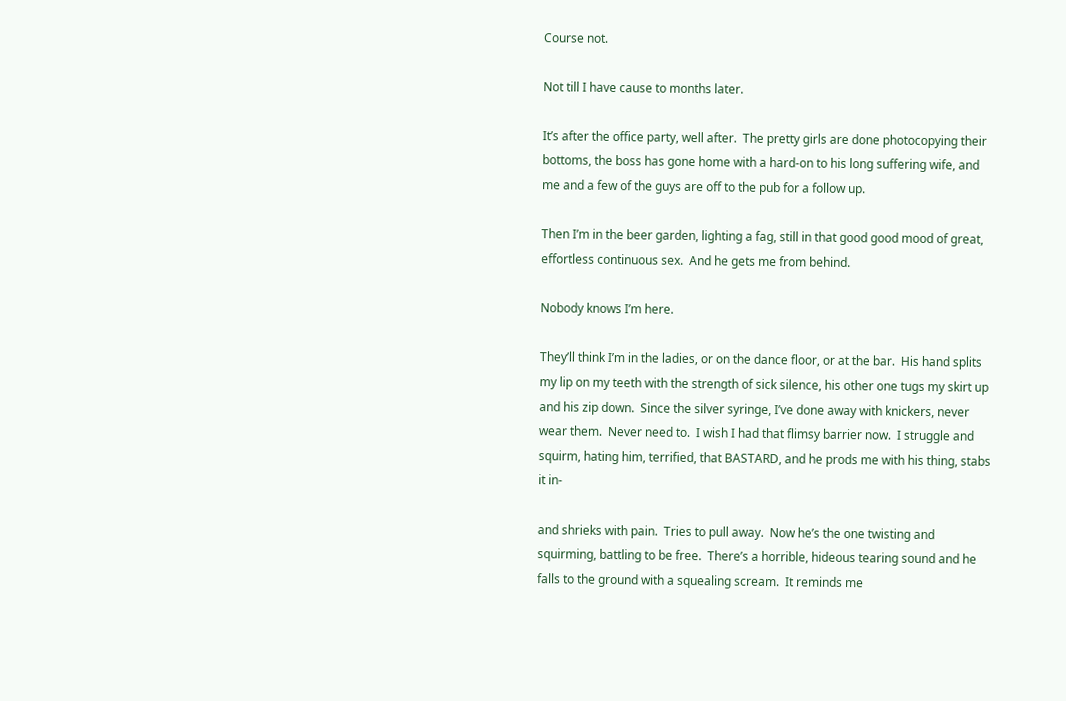Course not.

Not till I have cause to months later.

It’s after the office party, well after.  The pretty girls are done photocopying their bottoms, the boss has gone home with a hard-on to his long suffering wife, and me and a few of the guys are off to the pub for a follow up.

Then I’m in the beer garden, lighting a fag, still in that good good mood of great, effortless continuous sex.  And he gets me from behind.

Nobody knows I’m here.

They’ll think I’m in the ladies, or on the dance floor, or at the bar.  His hand splits my lip on my teeth with the strength of sick silence, his other one tugs my skirt up and his zip down.  Since the silver syringe, I’ve done away with knickers, never wear them.  Never need to.  I wish I had that flimsy barrier now.  I struggle and squirm, hating him, terrified, that BASTARD, and he prods me with his thing, stabs it in-

and shrieks with pain.  Tries to pull away.  Now he’s the one twisting and squirming, battling to be free.  There’s a horrible, hideous tearing sound and he falls to the ground with a squealing scream.  It reminds me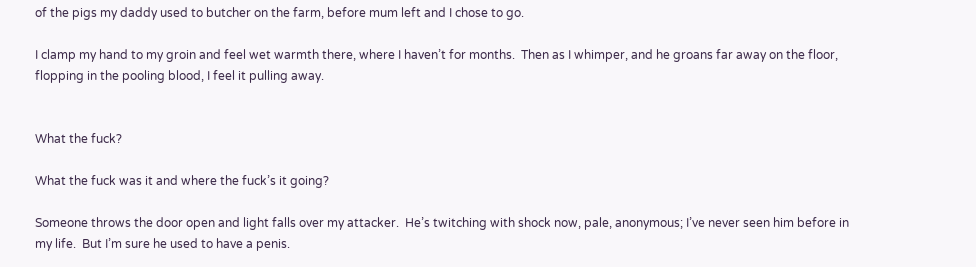of the pigs my daddy used to butcher on the farm, before mum left and I chose to go.

I clamp my hand to my groin and feel wet warmth there, where I haven’t for months.  Then as I whimper, and he groans far away on the floor, flopping in the pooling blood, I feel it pulling away.


What the fuck?

What the fuck was it and where the fuck’s it going?

Someone throws the door open and light falls over my attacker.  He’s twitching with shock now, pale, anonymous; I’ve never seen him before in my life.  But I’m sure he used to have a penis.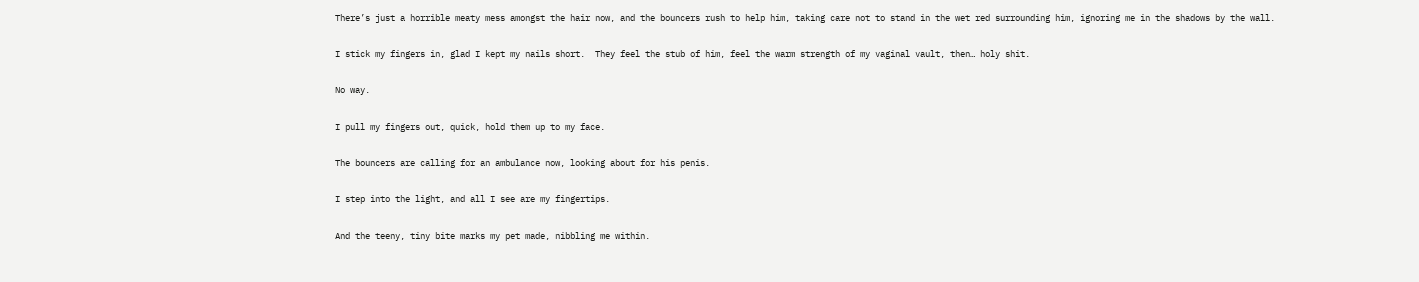There’s just a horrible meaty mess amongst the hair now, and the bouncers rush to help him, taking care not to stand in the wet red surrounding him, ignoring me in the shadows by the wall.

I stick my fingers in, glad I kept my nails short.  They feel the stub of him, feel the warm strength of my vaginal vault, then… holy shit.

No way.

I pull my fingers out, quick, hold them up to my face.

The bouncers are calling for an ambulance now, looking about for his penis.

I step into the light, and all I see are my fingertips.

And the teeny, tiny bite marks my pet made, nibbling me within.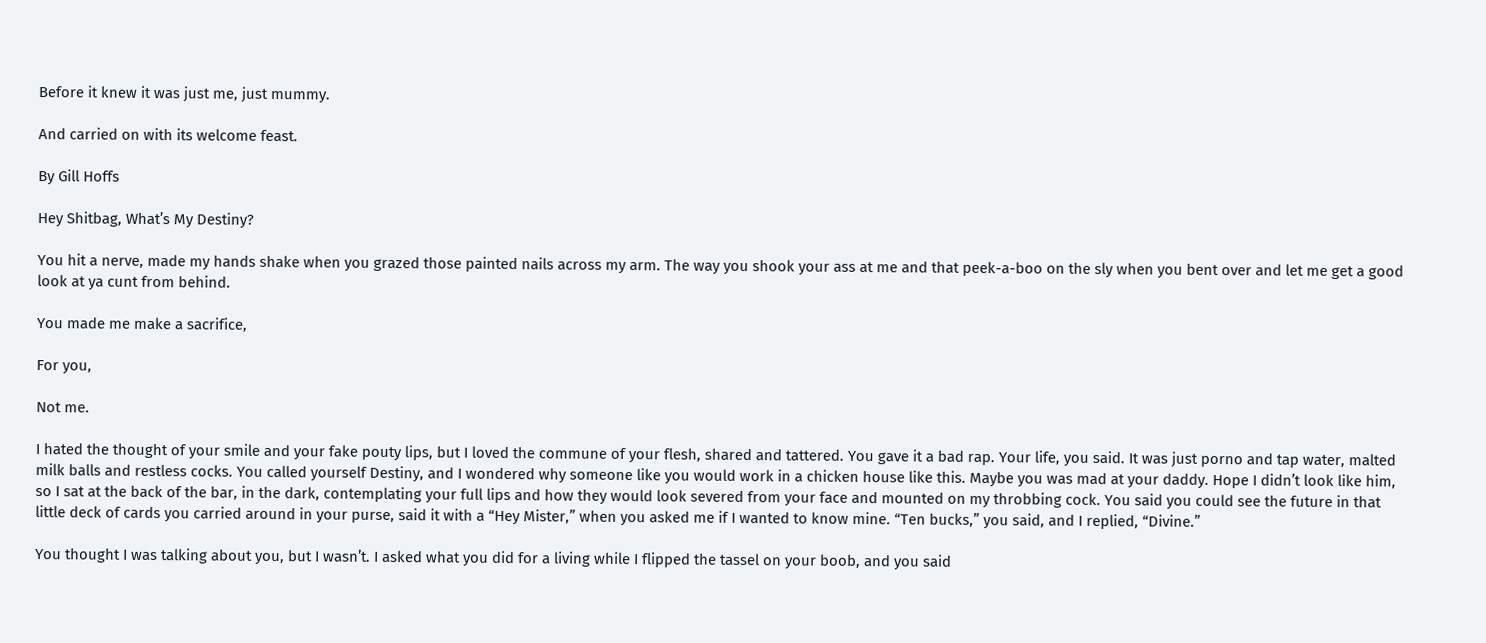Before it knew it was just me, just mummy.

And carried on with its welcome feast.

By Gill Hoffs

Hey Shitbag, What’s My Destiny?

You hit a nerve, made my hands shake when you grazed those painted nails across my arm. The way you shook your ass at me and that peek-a-boo on the sly when you bent over and let me get a good look at ya cunt from behind.

You made me make a sacrifice,

For you,

Not me.

I hated the thought of your smile and your fake pouty lips, but I loved the commune of your flesh, shared and tattered. You gave it a bad rap. Your life, you said. It was just porno and tap water, malted milk balls and restless cocks. You called yourself Destiny, and I wondered why someone like you would work in a chicken house like this. Maybe you was mad at your daddy. Hope I didn’t look like him, so I sat at the back of the bar, in the dark, contemplating your full lips and how they would look severed from your face and mounted on my throbbing cock. You said you could see the future in that little deck of cards you carried around in your purse, said it with a “Hey Mister,” when you asked me if I wanted to know mine. “Ten bucks,” you said, and I replied, “Divine.”

You thought I was talking about you, but I wasn’t. I asked what you did for a living while I flipped the tassel on your boob, and you said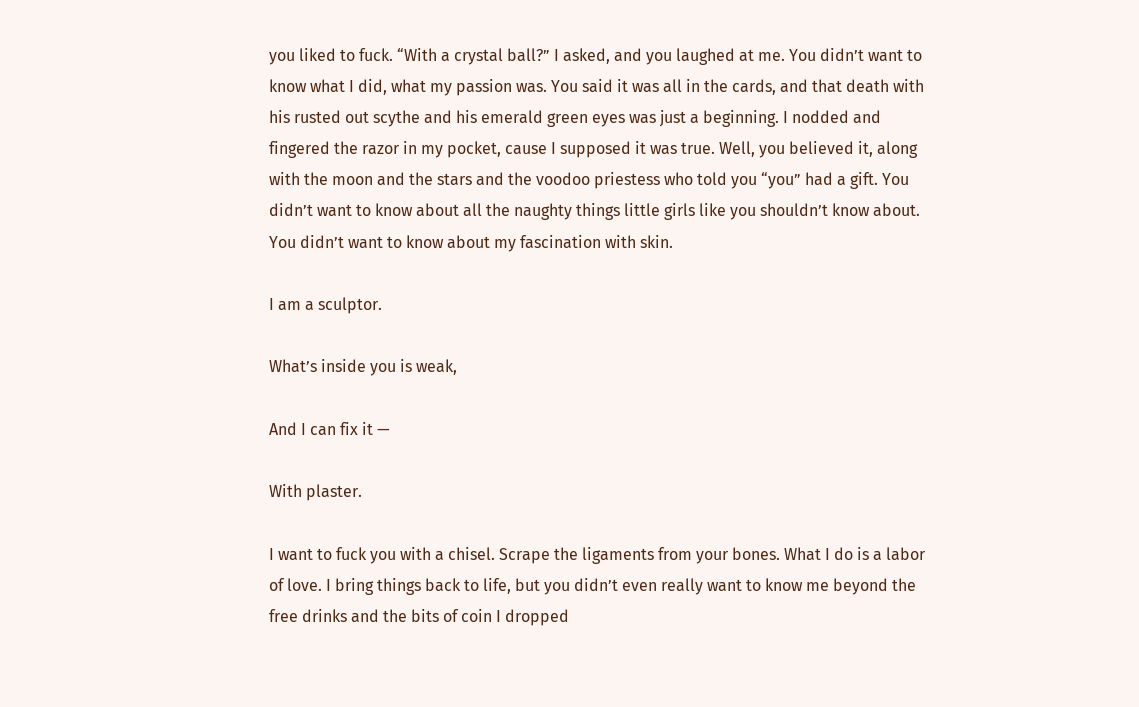you liked to fuck. “With a crystal ball?” I asked, and you laughed at me. You didn’t want to know what I did, what my passion was. You said it was all in the cards, and that death with his rusted out scythe and his emerald green eyes was just a beginning. I nodded and fingered the razor in my pocket, cause I supposed it was true. Well, you believed it, along with the moon and the stars and the voodoo priestess who told you “you” had a gift. You didn’t want to know about all the naughty things little girls like you shouldn’t know about. You didn’t want to know about my fascination with skin.

I am a sculptor.

What’s inside you is weak,

And I can fix it —

With plaster.

I want to fuck you with a chisel. Scrape the ligaments from your bones. What I do is a labor of love. I bring things back to life, but you didn’t even really want to know me beyond the free drinks and the bits of coin I dropped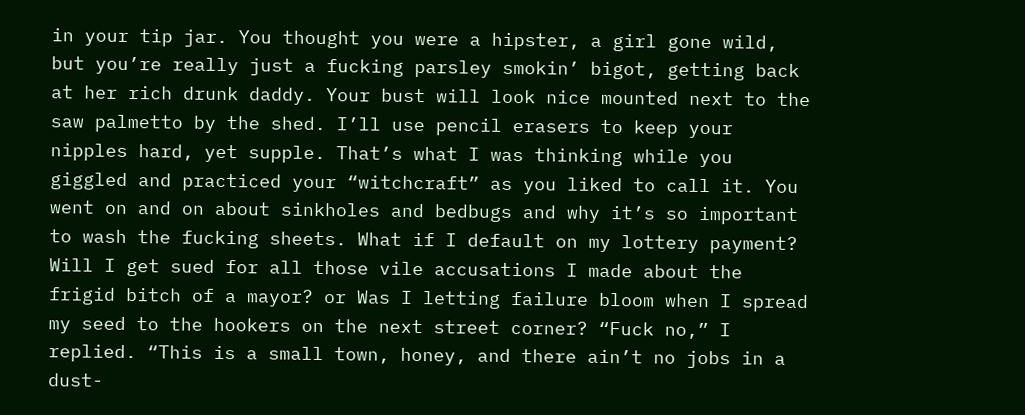in your tip jar. You thought you were a hipster, a girl gone wild, but you’re really just a fucking parsley smokin’ bigot, getting back at her rich drunk daddy. Your bust will look nice mounted next to the saw palmetto by the shed. I’ll use pencil erasers to keep your nipples hard, yet supple. That’s what I was thinking while you giggled and practiced your “witchcraft” as you liked to call it. You went on and on about sinkholes and bedbugs and why it’s so important to wash the fucking sheets. What if I default on my lottery payment? Will I get sued for all those vile accusations I made about the frigid bitch of a mayor? or Was I letting failure bloom when I spread my seed to the hookers on the next street corner? “Fuck no,” I replied. “This is a small town, honey, and there ain’t no jobs in a dust-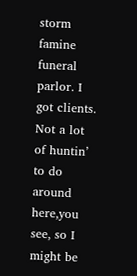storm famine funeral parlor. I got clients. Not a lot of huntin’ to do around here,you see, so I might be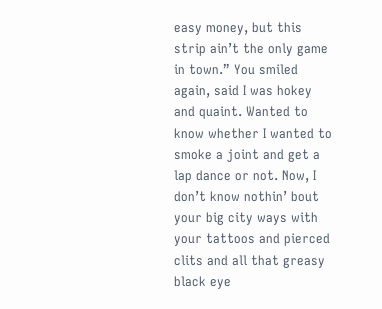easy money, but this strip ain’t the only game in town.” You smiled again, said I was hokey and quaint. Wanted to know whether I wanted to smoke a joint and get a lap dance or not. Now, I don’t know nothin’ bout your big city ways with your tattoos and pierced clits and all that greasy black eye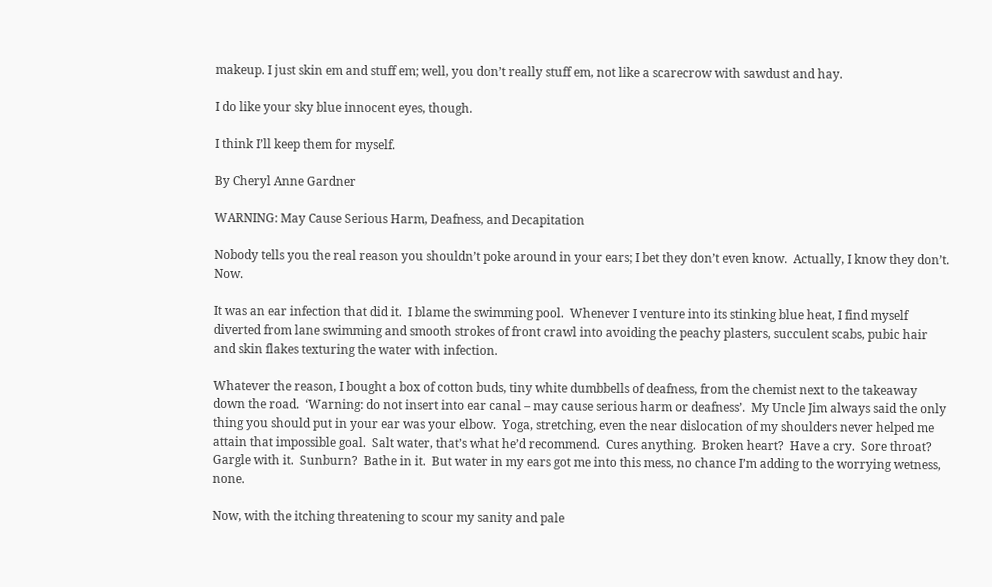makeup. I just skin em and stuff em; well, you don’t really stuff em, not like a scarecrow with sawdust and hay.

I do like your sky blue innocent eyes, though.

I think I’ll keep them for myself.

By Cheryl Anne Gardner

WARNING: May Cause Serious Harm, Deafness, and Decapitation

Nobody tells you the real reason you shouldn’t poke around in your ears; I bet they don’t even know.  Actually, I know they don’t.  Now.

It was an ear infection that did it.  I blame the swimming pool.  Whenever I venture into its stinking blue heat, I find myself diverted from lane swimming and smooth strokes of front crawl into avoiding the peachy plasters, succulent scabs, pubic hair and skin flakes texturing the water with infection.

Whatever the reason, I bought a box of cotton buds, tiny white dumbbells of deafness, from the chemist next to the takeaway down the road.  ‘Warning: do not insert into ear canal – may cause serious harm or deafness’.  My Uncle Jim always said the only thing you should put in your ear was your elbow.  Yoga, stretching, even the near dislocation of my shoulders never helped me attain that impossible goal.  Salt water, that’s what he’d recommend.  Cures anything.  Broken heart?  Have a cry.  Sore throat?  Gargle with it.  Sunburn?  Bathe in it.  But water in my ears got me into this mess, no chance I’m adding to the worrying wetness, none.

Now, with the itching threatening to scour my sanity and pale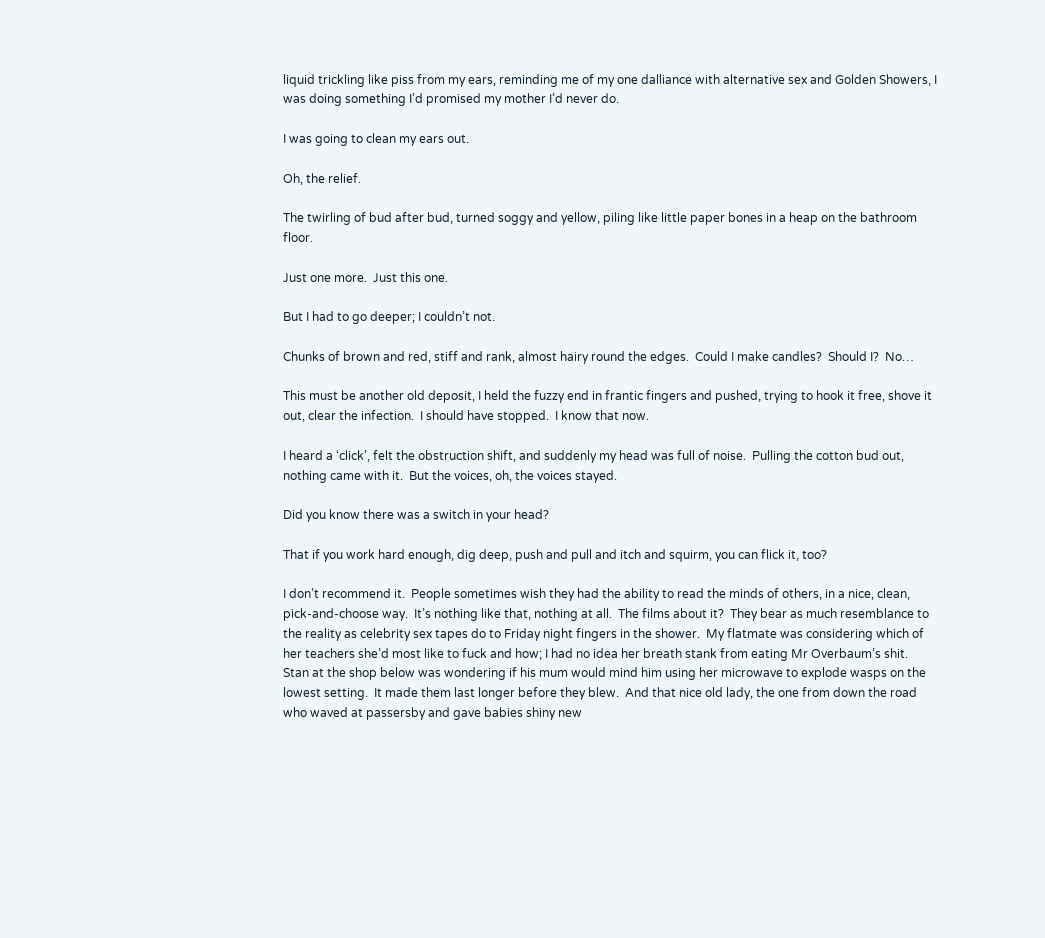liquid trickling like piss from my ears, reminding me of my one dalliance with alternative sex and Golden Showers, I was doing something I’d promised my mother I’d never do.

I was going to clean my ears out.

Oh, the relief.

The twirling of bud after bud, turned soggy and yellow, piling like little paper bones in a heap on the bathroom floor.

Just one more.  Just this one.

But I had to go deeper; I couldn’t not.

Chunks of brown and red, stiff and rank, almost hairy round the edges.  Could I make candles?  Should I?  No…

This must be another old deposit, I held the fuzzy end in frantic fingers and pushed, trying to hook it free, shove it out, clear the infection.  I should have stopped.  I know that now.

I heard a ‘click’, felt the obstruction shift, and suddenly my head was full of noise.  Pulling the cotton bud out, nothing came with it.  But the voices, oh, the voices stayed.

Did you know there was a switch in your head?

That if you work hard enough, dig deep, push and pull and itch and squirm, you can flick it, too?

I don’t recommend it.  People sometimes wish they had the ability to read the minds of others, in a nice, clean, pick-and-choose way.  It’s nothing like that, nothing at all.  The films about it?  They bear as much resemblance to the reality as celebrity sex tapes do to Friday night fingers in the shower.  My flatmate was considering which of her teachers she’d most like to fuck and how; I had no idea her breath stank from eating Mr Overbaum’s shit.  Stan at the shop below was wondering if his mum would mind him using her microwave to explode wasps on the lowest setting.  It made them last longer before they blew.  And that nice old lady, the one from down the road who waved at passersby and gave babies shiny new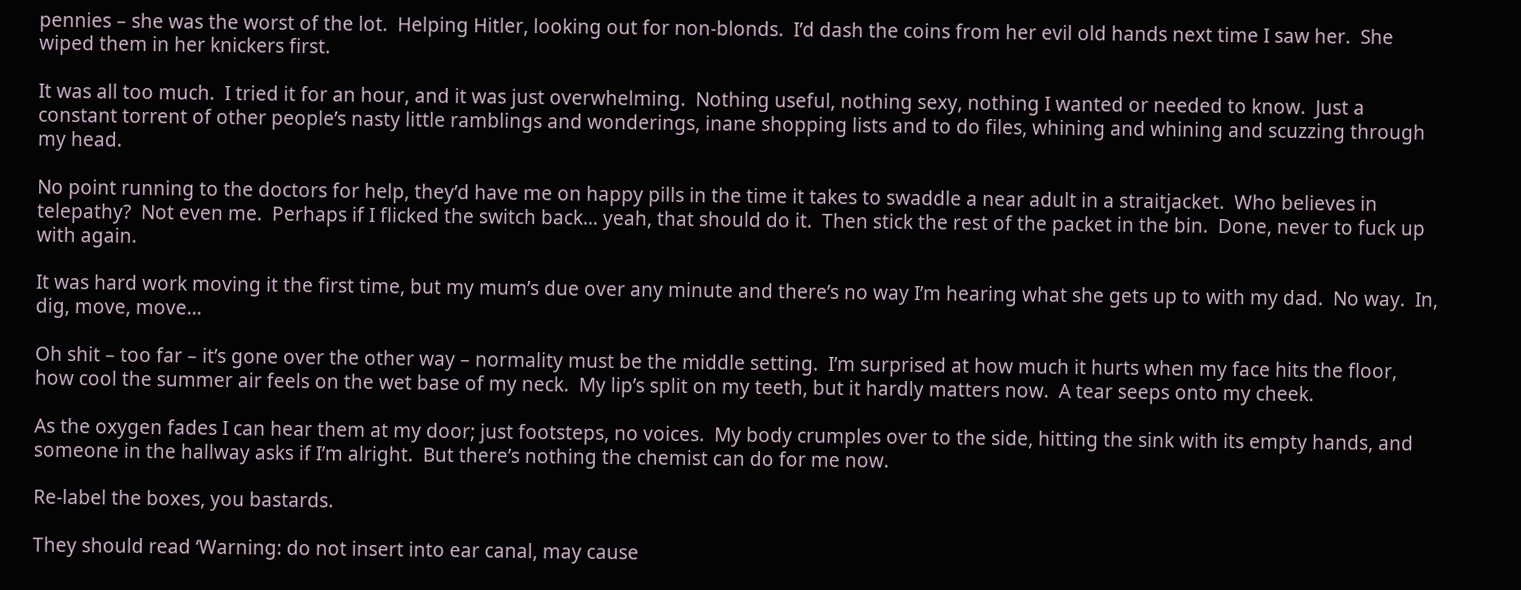pennies – she was the worst of the lot.  Helping Hitler, looking out for non-blonds.  I’d dash the coins from her evil old hands next time I saw her.  She wiped them in her knickers first.

It was all too much.  I tried it for an hour, and it was just overwhelming.  Nothing useful, nothing sexy, nothing I wanted or needed to know.  Just a constant torrent of other people’s nasty little ramblings and wonderings, inane shopping lists and to do files, whining and whining and scuzzing through my head.

No point running to the doctors for help, they’d have me on happy pills in the time it takes to swaddle a near adult in a straitjacket.  Who believes in telepathy?  Not even me.  Perhaps if I flicked the switch back… yeah, that should do it.  Then stick the rest of the packet in the bin.  Done, never to fuck up with again.

It was hard work moving it the first time, but my mum’s due over any minute and there’s no way I’m hearing what she gets up to with my dad.  No way.  In, dig, move, move…

Oh shit – too far – it’s gone over the other way – normality must be the middle setting.  I’m surprised at how much it hurts when my face hits the floor, how cool the summer air feels on the wet base of my neck.  My lip’s split on my teeth, but it hardly matters now.  A tear seeps onto my cheek.

As the oxygen fades I can hear them at my door; just footsteps, no voices.  My body crumples over to the side, hitting the sink with its empty hands, and someone in the hallway asks if I’m alright.  But there’s nothing the chemist can do for me now.

Re-label the boxes, you bastards.

They should read ‘Warning: do not insert into ear canal, may cause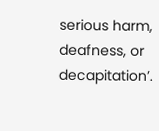serious harm, deafness, or decapitation’.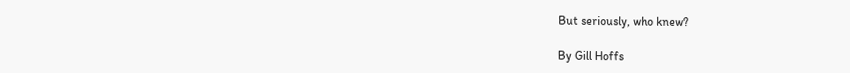But seriously, who knew?

By Gill Hoffs